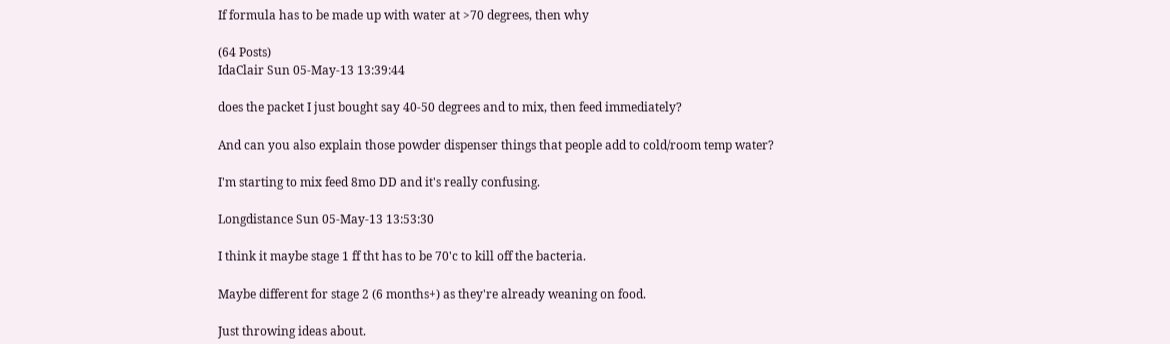If formula has to be made up with water at >70 degrees, then why

(64 Posts)
IdaClair Sun 05-May-13 13:39:44

does the packet I just bought say 40-50 degrees and to mix, then feed immediately?

And can you also explain those powder dispenser things that people add to cold/room temp water?

I'm starting to mix feed 8mo DD and it's really confusing.

Longdistance Sun 05-May-13 13:53:30

I think it maybe stage 1 ff tht has to be 70'c to kill off the bacteria.

Maybe different for stage 2 (6 months+) as they're already weaning on food.

Just throwing ideas about.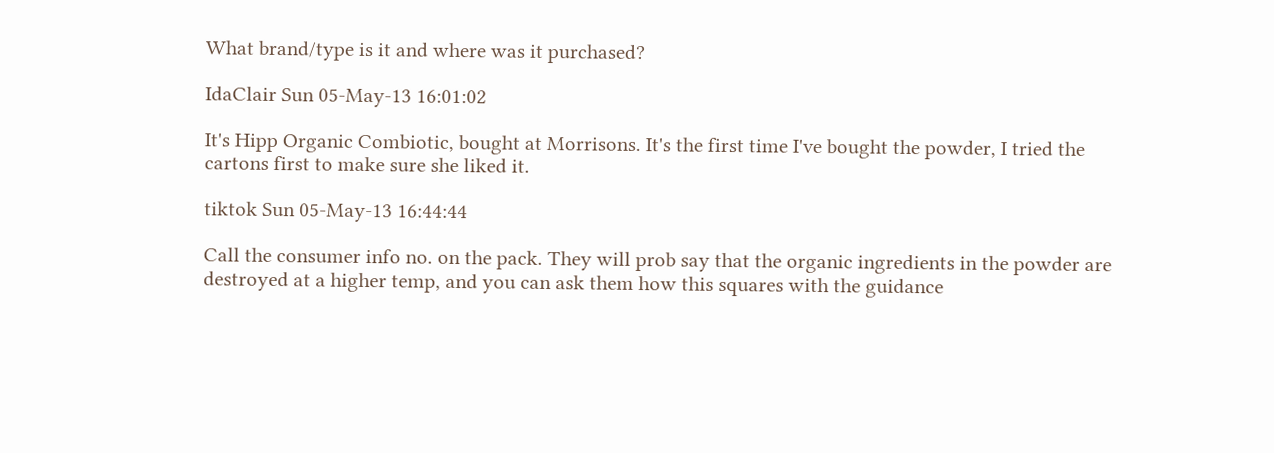What brand/type is it and where was it purchased?

IdaClair Sun 05-May-13 16:01:02

It's Hipp Organic Combiotic, bought at Morrisons. It's the first time I've bought the powder, I tried the cartons first to make sure she liked it.

tiktok Sun 05-May-13 16:44:44

Call the consumer info no. on the pack. They will prob say that the organic ingredients in the powder are destroyed at a higher temp, and you can ask them how this squares with the guidance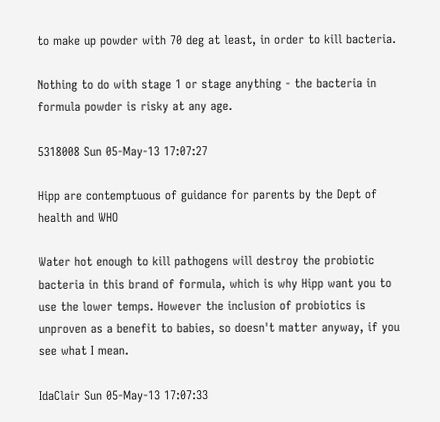to make up powder with 70 deg at least, in order to kill bacteria.

Nothing to do with stage 1 or stage anything - the bacteria in formula powder is risky at any age.

5318008 Sun 05-May-13 17:07:27

Hipp are contemptuous of guidance for parents by the Dept of health and WHO

Water hot enough to kill pathogens will destroy the probiotic bacteria in this brand of formula, which is why Hipp want you to use the lower temps. However the inclusion of probiotics is unproven as a benefit to babies, so doesn't matter anyway, if you see what I mean.

IdaClair Sun 05-May-13 17:07:33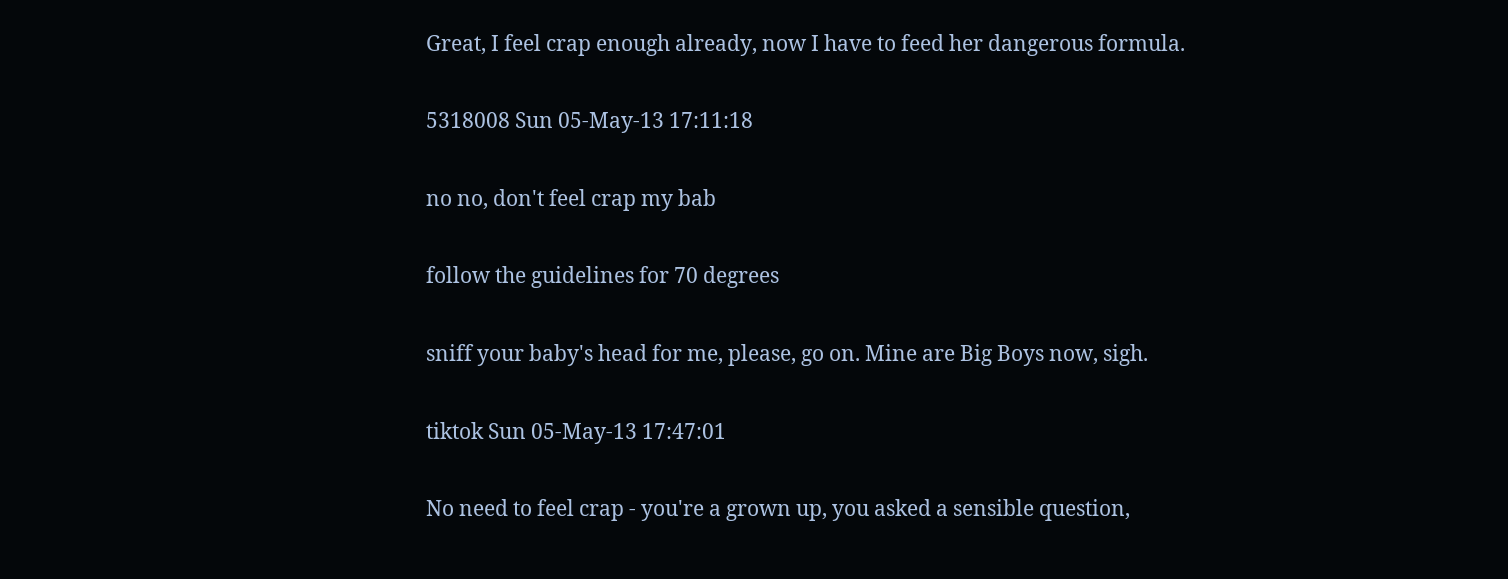Great, I feel crap enough already, now I have to feed her dangerous formula.

5318008 Sun 05-May-13 17:11:18

no no, don't feel crap my bab

follow the guidelines for 70 degrees

sniff your baby's head for me, please, go on. Mine are Big Boys now, sigh.

tiktok Sun 05-May-13 17:47:01

No need to feel crap - you're a grown up, you asked a sensible question,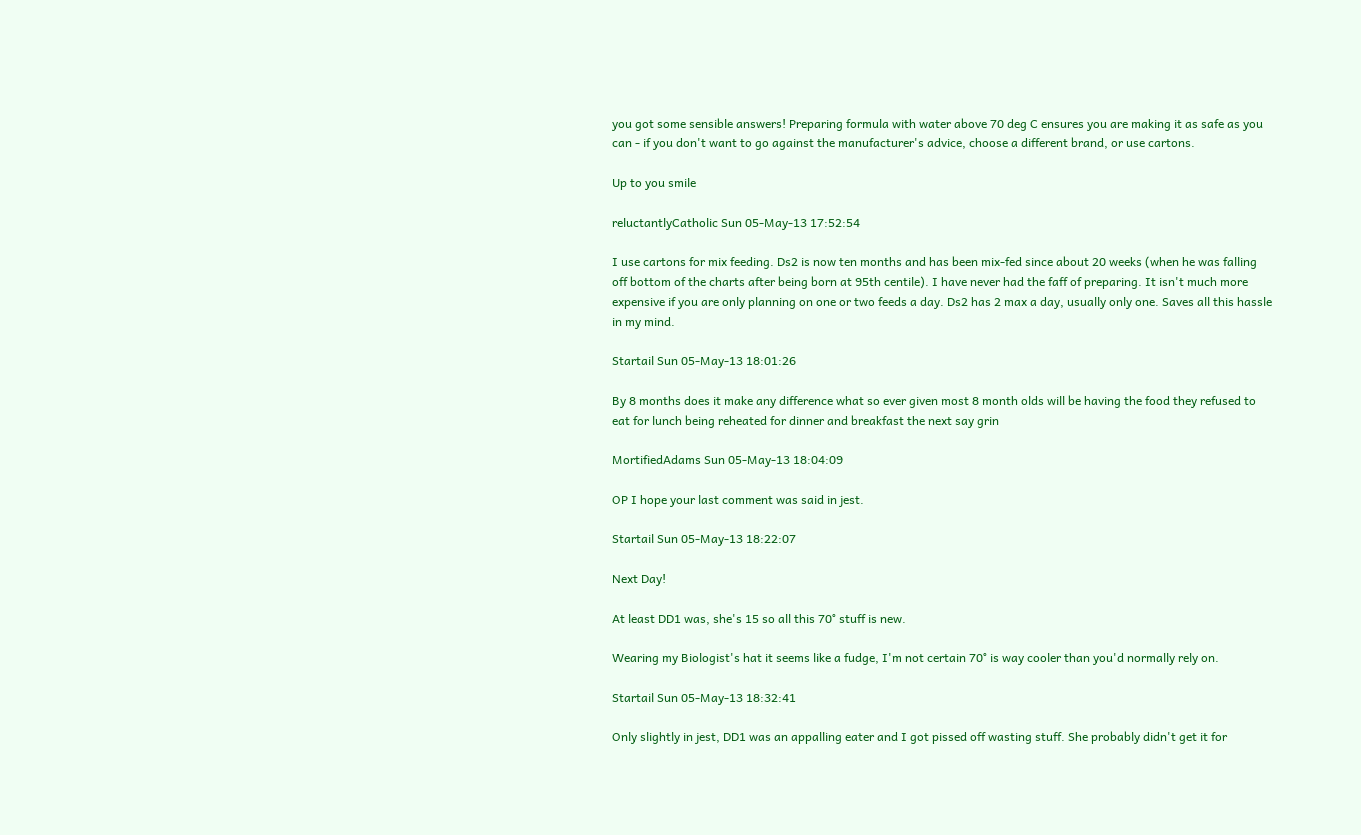you got some sensible answers! Preparing formula with water above 70 deg C ensures you are making it as safe as you can - if you don't want to go against the manufacturer's advice, choose a different brand, or use cartons.

Up to you smile

reluctantlyCatholic Sun 05-May-13 17:52:54

I use cartons for mix feeding. Ds2 is now ten months and has been mix-fed since about 20 weeks (when he was falling off bottom of the charts after being born at 95th centile). I have never had the faff of preparing. It isn't much more expensive if you are only planning on one or two feeds a day. Ds2 has 2 max a day, usually only one. Saves all this hassle in my mind.

Startail Sun 05-May-13 18:01:26

By 8 months does it make any difference what so ever given most 8 month olds will be having the food they refused to eat for lunch being reheated for dinner and breakfast the next say grin

MortifiedAdams Sun 05-May-13 18:04:09

OP I hope your last comment was said in jest.

Startail Sun 05-May-13 18:22:07

Next Day!

At least DD1 was, she's 15 so all this 70° stuff is new.

Wearing my Biologist's hat it seems like a fudge, I'm not certain 70° is way cooler than you'd normally rely on.

Startail Sun 05-May-13 18:32:41

Only slightly in jest, DD1 was an appalling eater and I got pissed off wasting stuff. She probably didn't get it for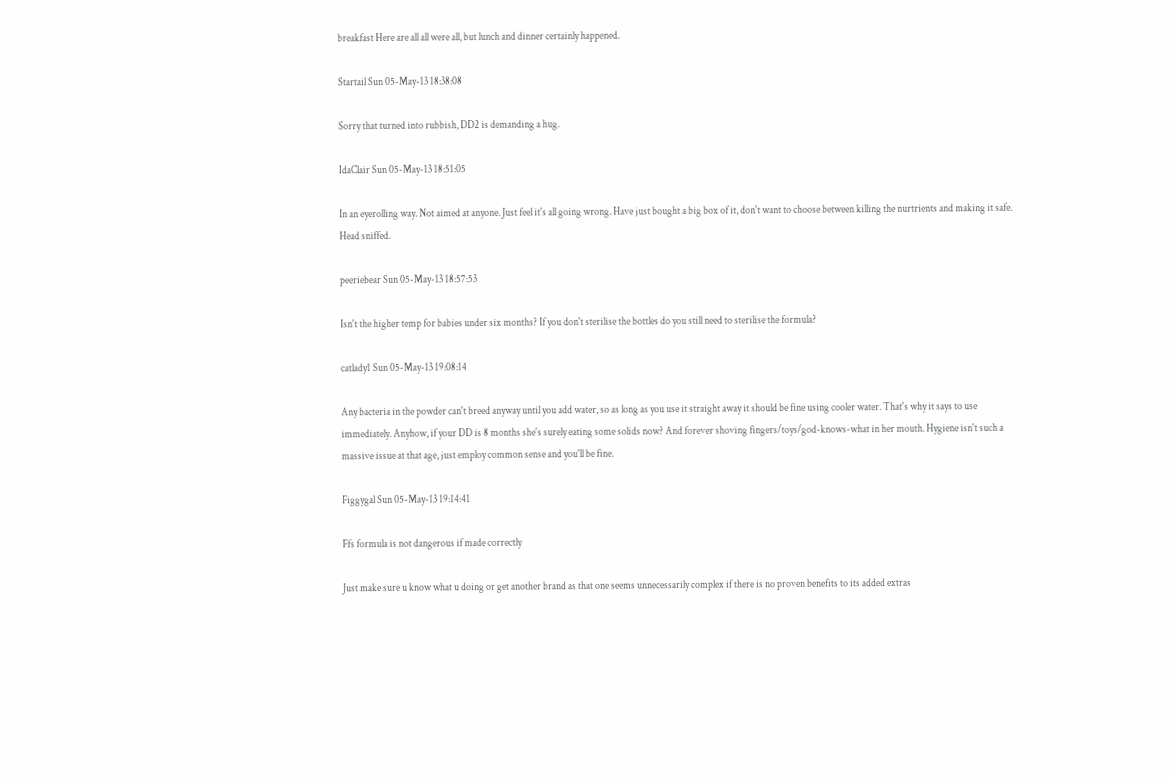breakfast Here are all all were all, but lunch and dinner certainly happened.

Startail Sun 05-May-13 18:38:08

Sorry that turned into rubbish, DD2 is demanding a hug.

IdaClair Sun 05-May-13 18:51:05

In an eyerolling way. Not aimed at anyone. Just feel it's all going wrong. Have just bought a big box of it, don't want to choose between killing the nurtrients and making it safe. Head sniffed.

peeriebear Sun 05-May-13 18:57:53

Isn't the higher temp for babies under six months? If you don't sterilise the bottles do you still need to sterilise the formula?

catlady1 Sun 05-May-13 19:08:14

Any bacteria in the powder can't breed anyway until you add water, so as long as you use it straight away it should be fine using cooler water. That's why it says to use immediately. Anyhow, if your DD is 8 months she's surely eating some solids now? And forever shoving fingers/toys/god-knows-what in her mouth. Hygiene isn't such a massive issue at that age, just employ common sense and you'll be fine.

Figgygal Sun 05-May-13 19:14:41

Ffs formula is not dangerous if made correctly

Just make sure u know what u doing or get another brand as that one seems unnecessarily complex if there is no proven benefits to its added extras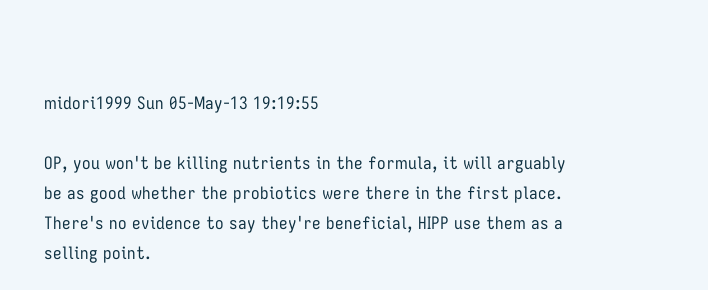midori1999 Sun 05-May-13 19:19:55

OP, you won't be killing nutrients in the formula, it will arguably be as good whether the probiotics were there in the first place. There's no evidence to say they're beneficial, HIPP use them as a selling point.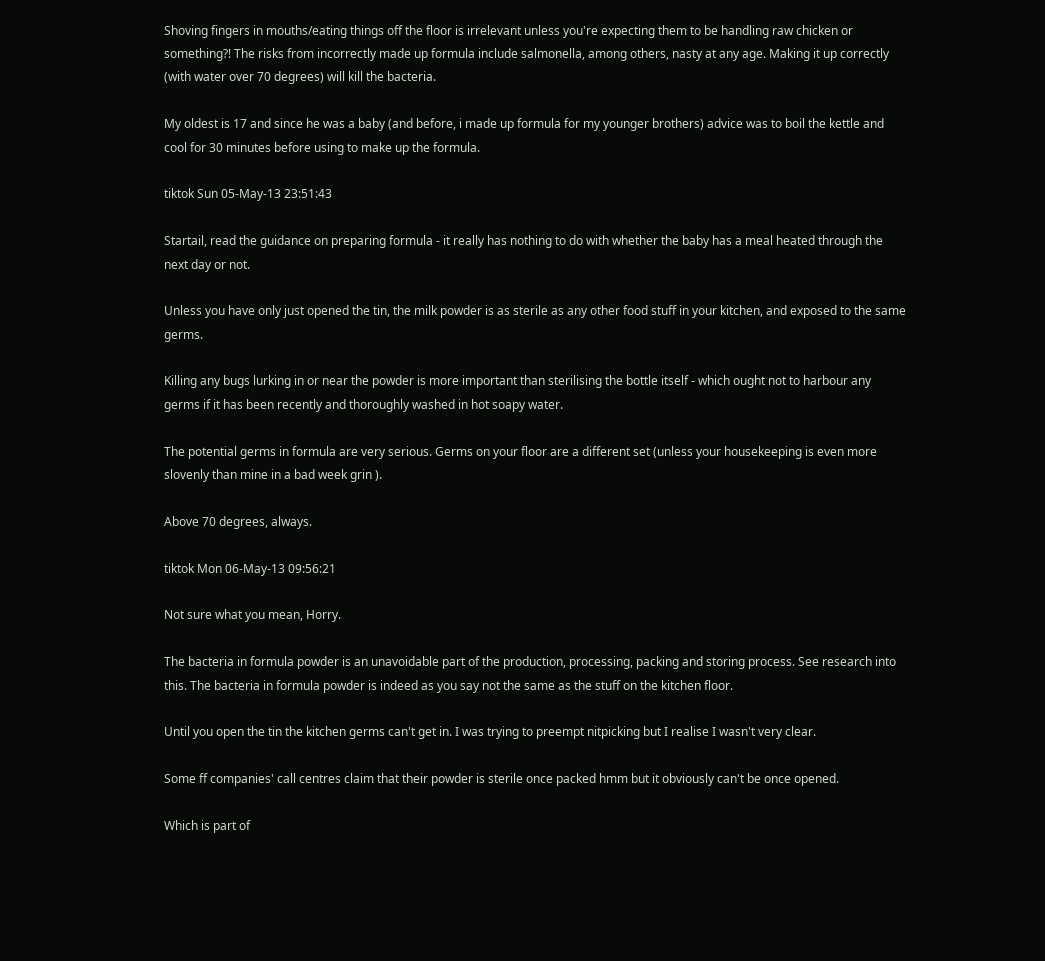Shoving fingers in mouths/eating things off the floor is irrelevant unless you're expecting them to be handling raw chicken or something?! The risks from incorrectly made up formula include salmonella, among others, nasty at any age. Making it up correctly (with water over 70 degrees) will kill the bacteria.

My oldest is 17 and since he was a baby (and before, i made up formula for my younger brothers) advice was to boil the kettle and cool for 30 minutes before using to make up the formula.

tiktok Sun 05-May-13 23:51:43

Startail, read the guidance on preparing formula - it really has nothing to do with whether the baby has a meal heated through the next day or not.

Unless you have only just opened the tin, the milk powder is as sterile as any other food stuff in your kitchen, and exposed to the same germs.

Killing any bugs lurking in or near the powder is more important than sterilising the bottle itself - which ought not to harbour any germs if it has been recently and thoroughly washed in hot soapy water.

The potential germs in formula are very serious. Germs on your floor are a different set (unless your housekeeping is even more slovenly than mine in a bad week grin ).

Above 70 degrees, always.

tiktok Mon 06-May-13 09:56:21

Not sure what you mean, Horry.

The bacteria in formula powder is an unavoidable part of the production, processing, packing and storing process. See research into this. The bacteria in formula powder is indeed as you say not the same as the stuff on the kitchen floor.

Until you open the tin the kitchen germs can't get in. I was trying to preempt nitpicking but I realise I wasn't very clear.

Some ff companies' call centres claim that their powder is sterile once packed hmm but it obviously can't be once opened.

Which is part of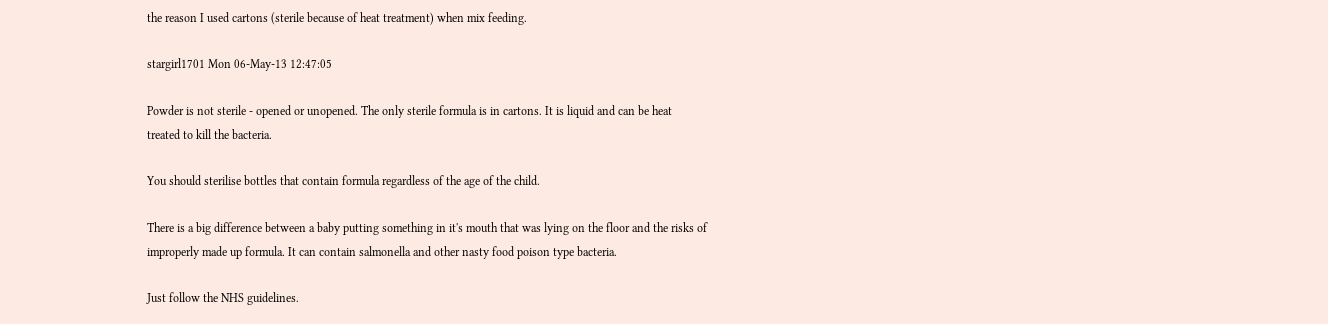the reason I used cartons (sterile because of heat treatment) when mix feeding.

stargirl1701 Mon 06-May-13 12:47:05

Powder is not sterile - opened or unopened. The only sterile formula is in cartons. It is liquid and can be heat treated to kill the bacteria.

You should sterilise bottles that contain formula regardless of the age of the child.

There is a big difference between a baby putting something in it's mouth that was lying on the floor and the risks of improperly made up formula. It can contain salmonella and other nasty food poison type bacteria.

Just follow the NHS guidelines.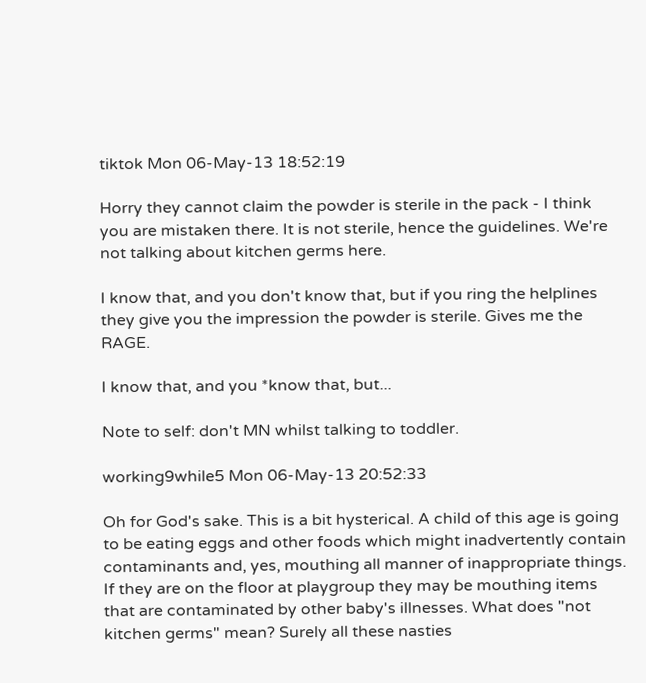tiktok Mon 06-May-13 18:52:19

Horry they cannot claim the powder is sterile in the pack - I think you are mistaken there. It is not sterile, hence the guidelines. We're not talking about kitchen germs here.

I know that, and you don't know that, but if you ring the helplines they give you the impression the powder is sterile. Gives me the RAGE.

I know that, and you *know that, but...

Note to self: don't MN whilst talking to toddler.

working9while5 Mon 06-May-13 20:52:33

Oh for God's sake. This is a bit hysterical. A child of this age is going to be eating eggs and other foods which might inadvertently contain contaminants and, yes, mouthing all manner of inappropriate things. If they are on the floor at playgroup they may be mouthing items that are contaminated by other baby's illnesses. What does "not kitchen germs" mean? Surely all these nasties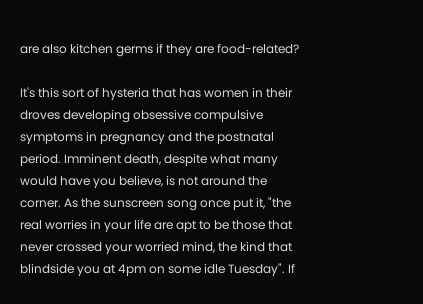are also kitchen germs if they are food-related?

It's this sort of hysteria that has women in their droves developing obsessive compulsive symptoms in pregnancy and the postnatal period. Imminent death, despite what many would have you believe, is not around the corner. As the sunscreen song once put it, "the real worries in your life are apt to be those that never crossed your worried mind, the kind that blindside you at 4pm on some idle Tuesday". If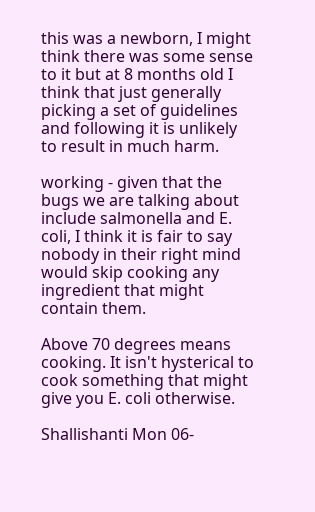this was a newborn, I might think there was some sense to it but at 8 months old I think that just generally picking a set of guidelines and following it is unlikely to result in much harm.

working - given that the bugs we are talking about include salmonella and E. coli, I think it is fair to say nobody in their right mind would skip cooking any ingredient that might contain them.

Above 70 degrees means cooking. It isn't hysterical to cook something that might give you E. coli otherwise.

Shallishanti Mon 06-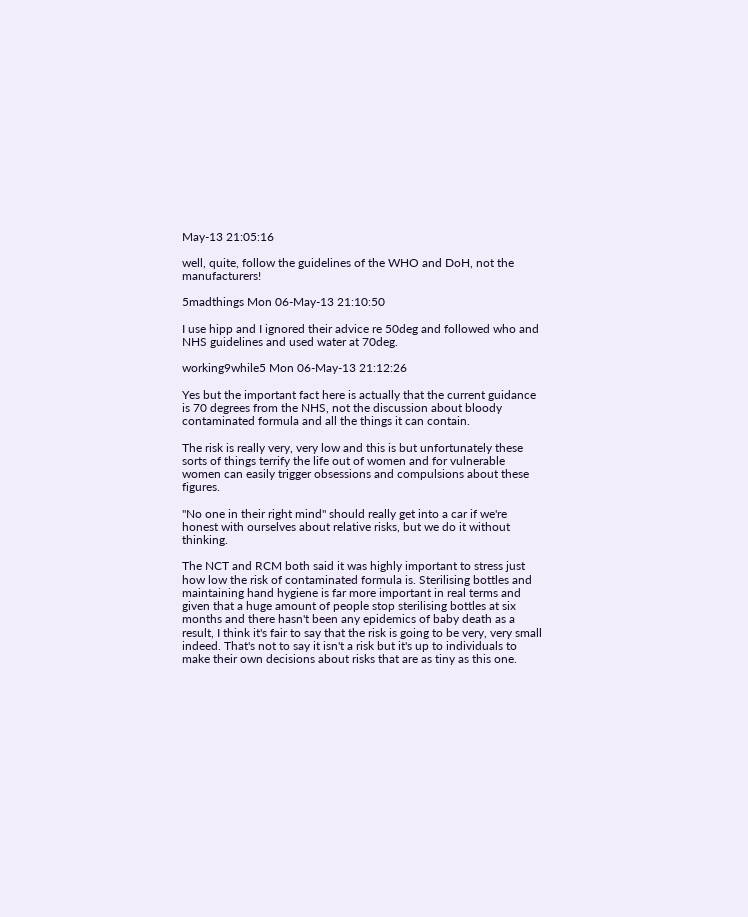May-13 21:05:16

well, quite, follow the guidelines of the WHO and DoH, not the manufacturers!

5madthings Mon 06-May-13 21:10:50

I use hipp and I ignored their advice re 50deg and followed who and NHS guidelines and used water at 70deg.

working9while5 Mon 06-May-13 21:12:26

Yes but the important fact here is actually that the current guidance is 70 degrees from the NHS, not the discussion about bloody contaminated formula and all the things it can contain.

The risk is really very, very low and this is but unfortunately these sorts of things terrify the life out of women and for vulnerable women can easily trigger obsessions and compulsions about these figures.

"No one in their right mind" should really get into a car if we're honest with ourselves about relative risks, but we do it without thinking.

The NCT and RCM both said it was highly important to stress just how low the risk of contaminated formula is. Sterilising bottles and maintaining hand hygiene is far more important in real terms and given that a huge amount of people stop sterilising bottles at six months and there hasn't been any epidemics of baby death as a result, I think it's fair to say that the risk is going to be very, very small indeed. That's not to say it isn't a risk but it's up to individuals to make their own decisions about risks that are as tiny as this one.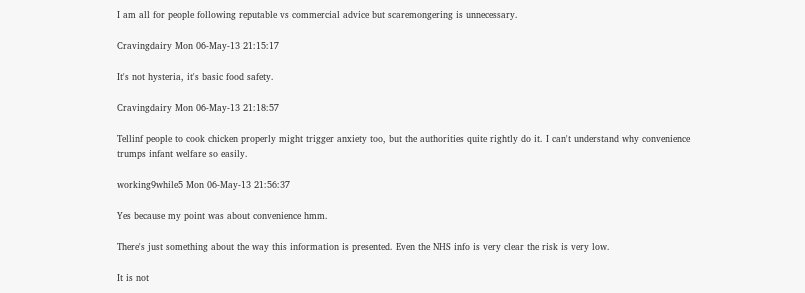I am all for people following reputable vs commercial advice but scaremongering is unnecessary.

Cravingdairy Mon 06-May-13 21:15:17

It's not hysteria, it's basic food safety.

Cravingdairy Mon 06-May-13 21:18:57

Tellinf people to cook chicken properly might trigger anxiety too, but the authorities quite rightly do it. I can't understand why convenience trumps infant welfare so easily.

working9while5 Mon 06-May-13 21:56:37

Yes because my point was about convenience hmm.

There's just something about the way this information is presented. Even the NHS info is very clear the risk is very low.

It is not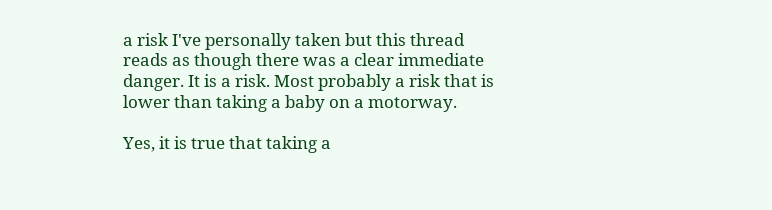a risk I've personally taken but this thread reads as though there was a clear immediate danger. It is a risk. Most probably a risk that is lower than taking a baby on a motorway.

Yes, it is true that taking a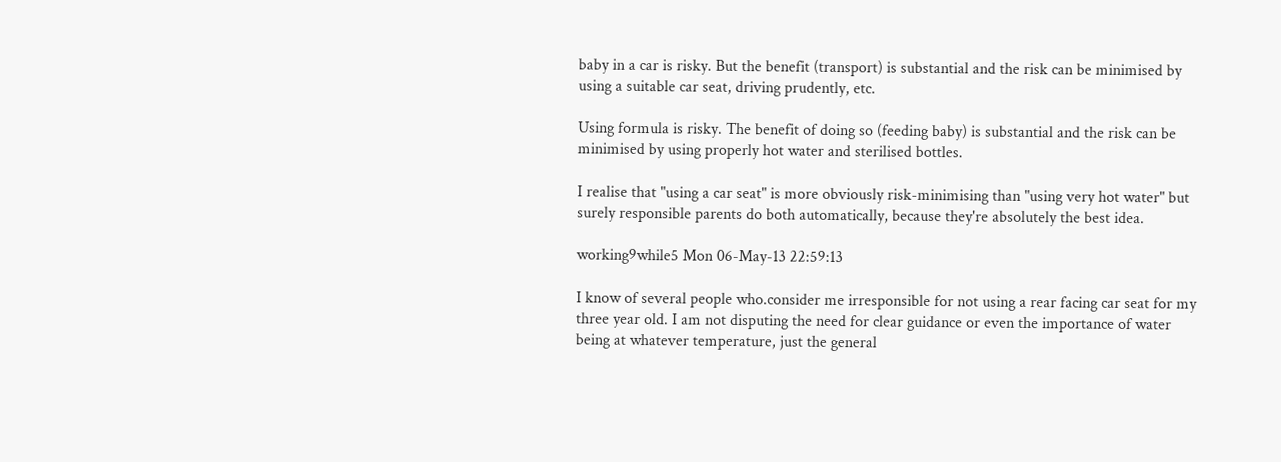baby in a car is risky. But the benefit (transport) is substantial and the risk can be minimised by using a suitable car seat, driving prudently, etc.

Using formula is risky. The benefit of doing so (feeding baby) is substantial and the risk can be minimised by using properly hot water and sterilised bottles.

I realise that "using a car seat" is more obviously risk-minimising than "using very hot water" but surely responsible parents do both automatically, because they're absolutely the best idea.

working9while5 Mon 06-May-13 22:59:13

I know of several people who.consider me irresponsible for not using a rear facing car seat for my three year old. I am not disputing the need for clear guidance or even the importance of water being at whatever temperature, just the general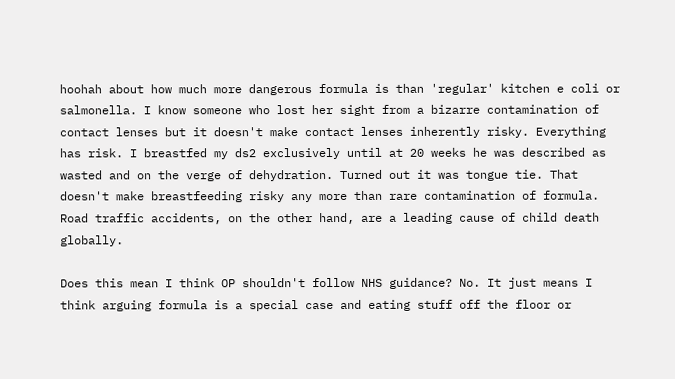hoohah about how much more dangerous formula is than 'regular' kitchen e coli or salmonella. I know someone who lost her sight from a bizarre contamination of contact lenses but it doesn't make contact lenses inherently risky. Everything has risk. I breastfed my ds2 exclusively until at 20 weeks he was described as wasted and on the verge of dehydration. Turned out it was tongue tie. That doesn't make breastfeeding risky any more than rare contamination of formula. Road traffic accidents, on the other hand, are a leading cause of child death globally.

Does this mean I think OP shouldn't follow NHS guidance? No. It just means I think arguing formula is a special case and eating stuff off the floor or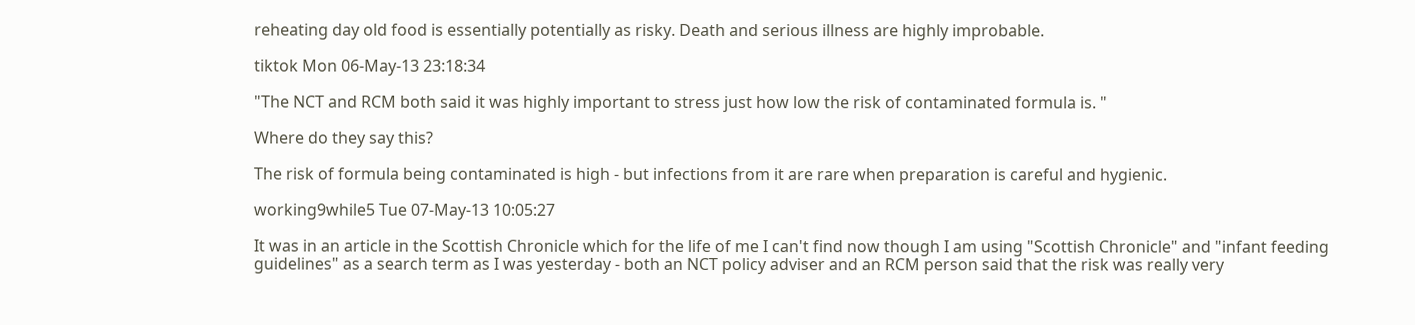reheating day old food is essentially potentially as risky. Death and serious illness are highly improbable.

tiktok Mon 06-May-13 23:18:34

"The NCT and RCM both said it was highly important to stress just how low the risk of contaminated formula is. "

Where do they say this?

The risk of formula being contaminated is high - but infections from it are rare when preparation is careful and hygienic.

working9while5 Tue 07-May-13 10:05:27

It was in an article in the Scottish Chronicle which for the life of me I can't find now though I am using "Scottish Chronicle" and "infant feeding guidelines" as a search term as I was yesterday - both an NCT policy adviser and an RCM person said that the risk was really very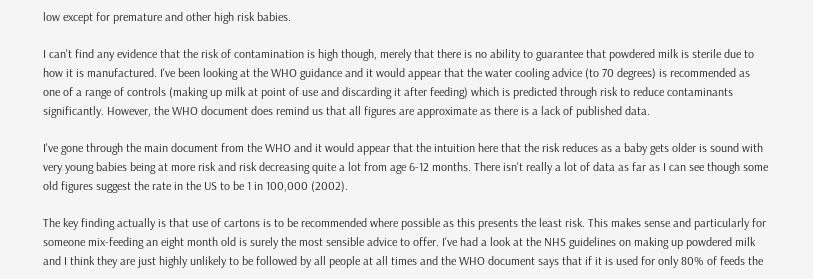low except for premature and other high risk babies.

I can't find any evidence that the risk of contamination is high though, merely that there is no ability to guarantee that powdered milk is sterile due to how it is manufactured. I've been looking at the WHO guidance and it would appear that the water cooling advice (to 70 degrees) is recommended as one of a range of controls (making up milk at point of use and discarding it after feeding) which is predicted through risk to reduce contaminants significantly. However, the WHO document does remind us that all figures are approximate as there is a lack of published data.

I've gone through the main document from the WHO and it would appear that the intuition here that the risk reduces as a baby gets older is sound with very young babies being at more risk and risk decreasing quite a lot from age 6-12 months. There isn't really a lot of data as far as I can see though some old figures suggest the rate in the US to be 1 in 100,000 (2002).

The key finding actually is that use of cartons is to be recommended where possible as this presents the least risk. This makes sense and particularly for someone mix-feeding an eight month old is surely the most sensible advice to offer. I've had a look at the NHS guidelines on making up powdered milk and I think they are just highly unlikely to be followed by all people at all times and the WHO document says that if it is used for only 80% of feeds the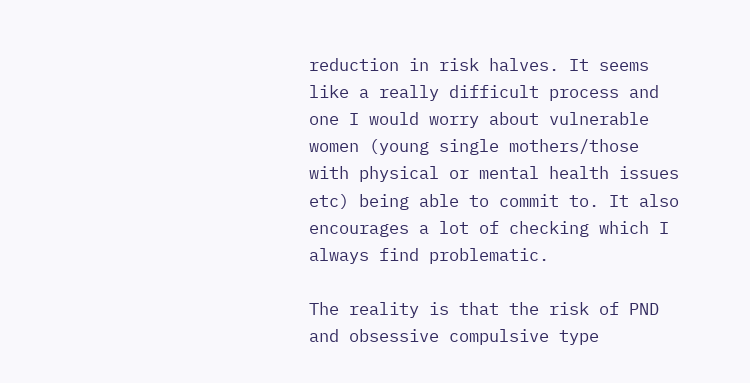reduction in risk halves. It seems like a really difficult process and one I would worry about vulnerable women (young single mothers/those with physical or mental health issues etc) being able to commit to. It also encourages a lot of checking which I always find problematic.

The reality is that the risk of PND and obsessive compulsive type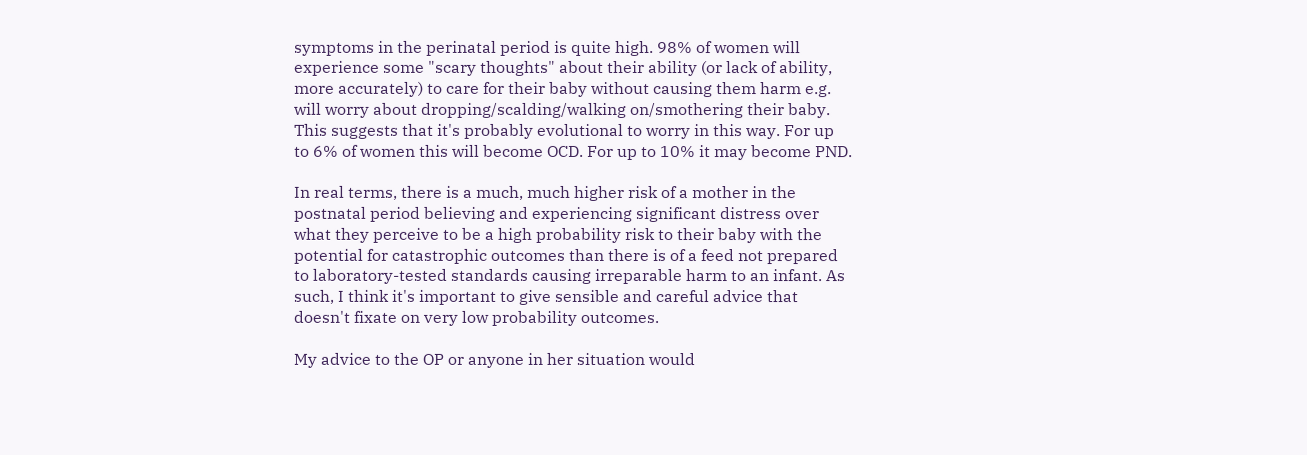symptoms in the perinatal period is quite high. 98% of women will experience some "scary thoughts" about their ability (or lack of ability, more accurately) to care for their baby without causing them harm e.g. will worry about dropping/scalding/walking on/smothering their baby. This suggests that it's probably evolutional to worry in this way. For up to 6% of women this will become OCD. For up to 10% it may become PND.

In real terms, there is a much, much higher risk of a mother in the postnatal period believing and experiencing significant distress over what they perceive to be a high probability risk to their baby with the potential for catastrophic outcomes than there is of a feed not prepared to laboratory-tested standards causing irreparable harm to an infant. As such, I think it's important to give sensible and careful advice that doesn't fixate on very low probability outcomes.

My advice to the OP or anyone in her situation would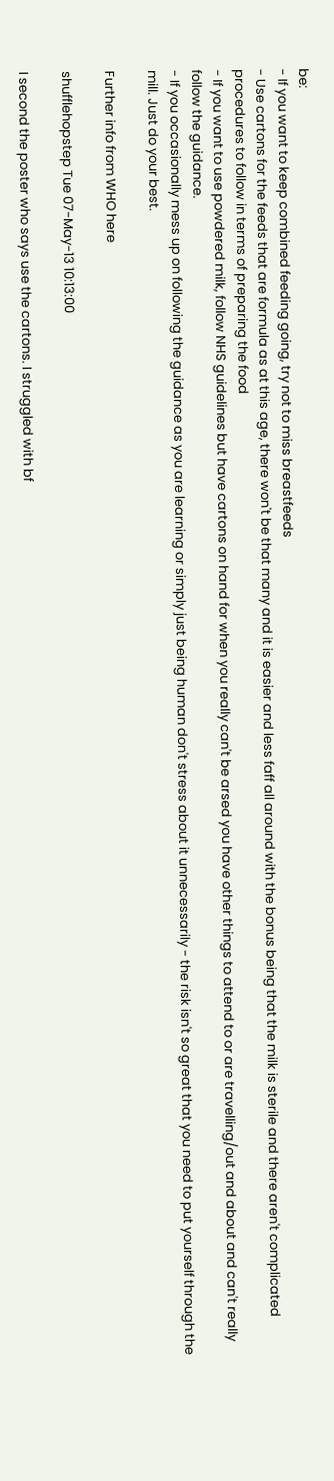be:
- If you want to keep combined feeding going, try not to miss breastfeeds
- Use cartons for the feeds that are formula as at this age, there won't be that many and it is easier and less faff all around with the bonus being that the milk is sterile and there aren't complicated procedures to follow in terms of preparing the food
- If you want to use powdered milk, follow NHS guidelines but have cartons on hand for when you really can't be arsed you have other things to attend to or are travelling/out and about and can't really follow the guidance.
- If you occasionally mess up on following the guidance as you are learning or simply just being human don't stress about it unnecessarily - the risk isn't so great that you need to put yourself through the mill. Just do your best.

Further info from WHO here

shufflehopstep Tue 07-May-13 10:13:00

I second the poster who says use the cartons. I struggled with bf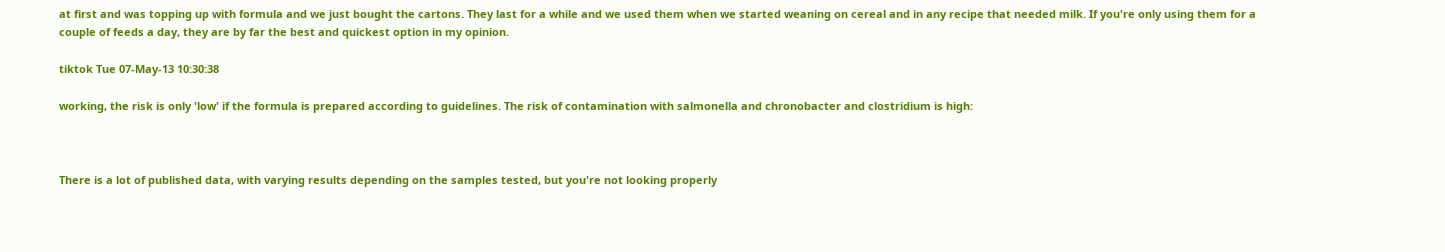at first and was topping up with formula and we just bought the cartons. They last for a while and we used them when we started weaning on cereal and in any recipe that needed milk. If you're only using them for a couple of feeds a day, they are by far the best and quickest option in my opinion.

tiktok Tue 07-May-13 10:30:38

working, the risk is only 'low' if the formula is prepared according to guidelines. The risk of contamination with salmonella and chronobacter and clostridium is high:



There is a lot of published data, with varying results depending on the samples tested, but you're not looking properly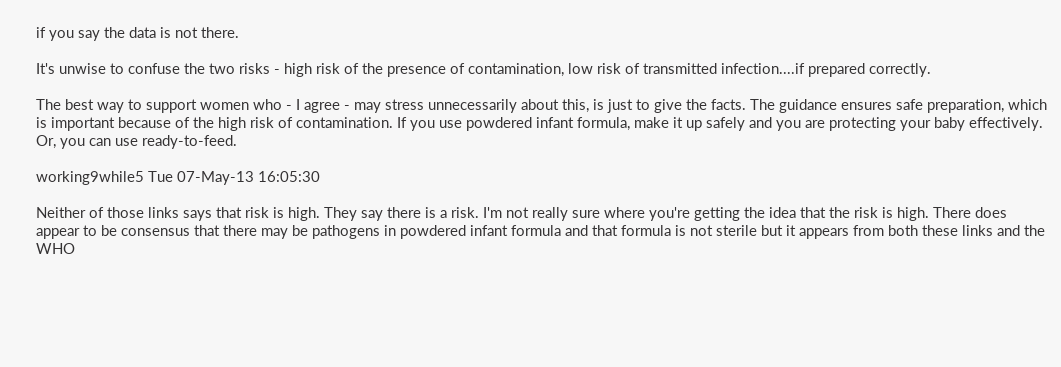if you say the data is not there.

It's unwise to confuse the two risks - high risk of the presence of contamination, low risk of transmitted infection....if prepared correctly.

The best way to support women who - I agree - may stress unnecessarily about this, is just to give the facts. The guidance ensures safe preparation, which is important because of the high risk of contamination. If you use powdered infant formula, make it up safely and you are protecting your baby effectively. Or, you can use ready-to-feed.

working9while5 Tue 07-May-13 16:05:30

Neither of those links says that risk is high. They say there is a risk. I'm not really sure where you're getting the idea that the risk is high. There does appear to be consensus that there may be pathogens in powdered infant formula and that formula is not sterile but it appears from both these links and the WHO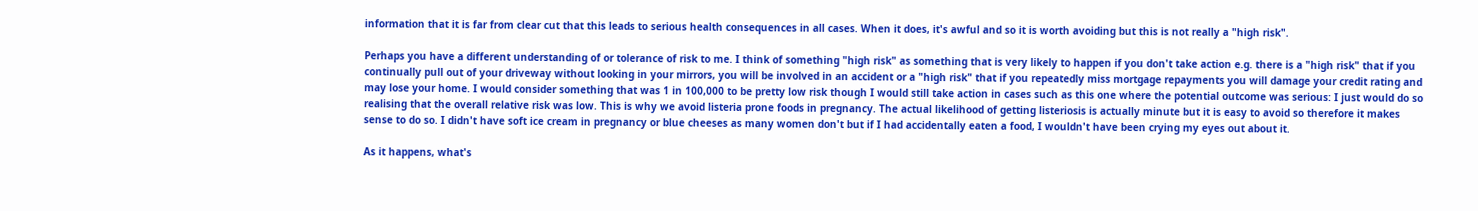information that it is far from clear cut that this leads to serious health consequences in all cases. When it does, it's awful and so it is worth avoiding but this is not really a "high risk".

Perhaps you have a different understanding of or tolerance of risk to me. I think of something "high risk" as something that is very likely to happen if you don't take action e.g. there is a "high risk" that if you continually pull out of your driveway without looking in your mirrors, you will be involved in an accident or a "high risk" that if you repeatedly miss mortgage repayments you will damage your credit rating and may lose your home. I would consider something that was 1 in 100,000 to be pretty low risk though I would still take action in cases such as this one where the potential outcome was serious: I just would do so realising that the overall relative risk was low. This is why we avoid listeria prone foods in pregnancy. The actual likelihood of getting listeriosis is actually minute but it is easy to avoid so therefore it makes sense to do so. I didn't have soft ice cream in pregnancy or blue cheeses as many women don't but if I had accidentally eaten a food, I wouldn't have been crying my eyes out about it.

As it happens, what's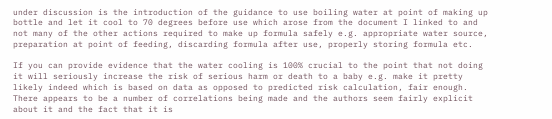under discussion is the introduction of the guidance to use boiling water at point of making up bottle and let it cool to 70 degrees before use which arose from the document I linked to and not many of the other actions required to make up formula safely e.g. appropriate water source, preparation at point of feeding, discarding formula after use, properly storing formula etc.

If you can provide evidence that the water cooling is 100% crucial to the point that not doing it will seriously increase the risk of serious harm or death to a baby e.g. make it pretty likely indeed which is based on data as opposed to predicted risk calculation, fair enough. There appears to be a number of correlations being made and the authors seem fairly explicit about it and the fact that it is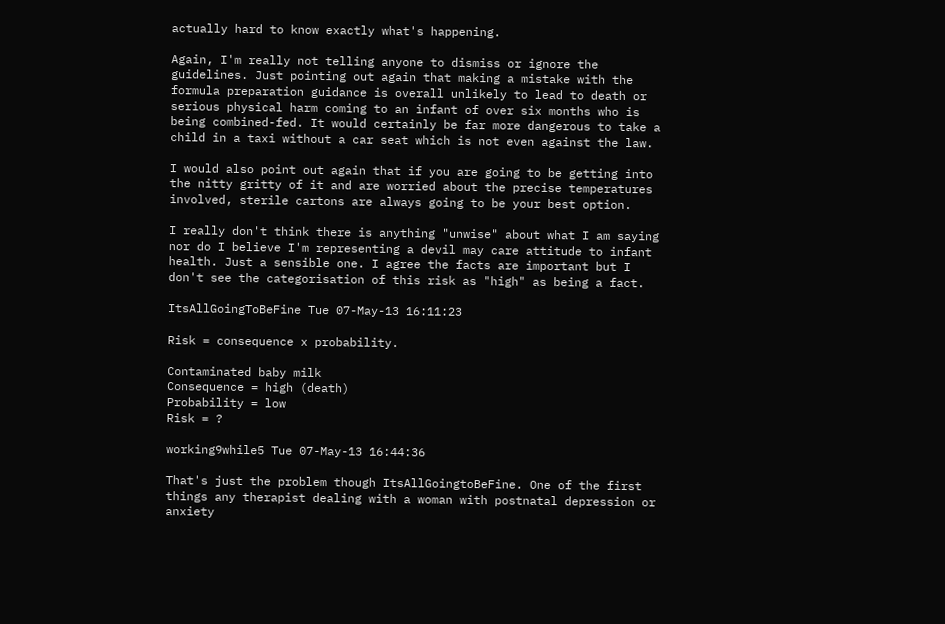actually hard to know exactly what's happening.

Again, I'm really not telling anyone to dismiss or ignore the guidelines. Just pointing out again that making a mistake with the formula preparation guidance is overall unlikely to lead to death or serious physical harm coming to an infant of over six months who is being combined-fed. It would certainly be far more dangerous to take a child in a taxi without a car seat which is not even against the law.

I would also point out again that if you are going to be getting into the nitty gritty of it and are worried about the precise temperatures involved, sterile cartons are always going to be your best option.

I really don't think there is anything "unwise" about what I am saying nor do I believe I'm representing a devil may care attitude to infant health. Just a sensible one. I agree the facts are important but I don't see the categorisation of this risk as "high" as being a fact.

ItsAllGoingToBeFine Tue 07-May-13 16:11:23

Risk = consequence x probability.

Contaminated baby milk
Consequence = high (death)
Probability = low
Risk = ?

working9while5 Tue 07-May-13 16:44:36

That's just the problem though ItsAllGoingtoBeFine. One of the first things any therapist dealing with a woman with postnatal depression or anxiety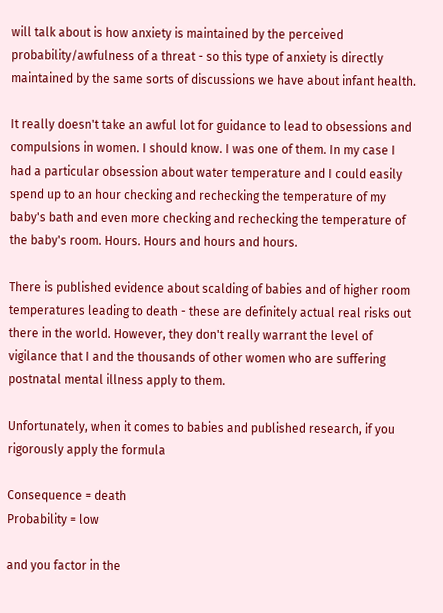will talk about is how anxiety is maintained by the perceived probability/awfulness of a threat - so this type of anxiety is directly maintained by the same sorts of discussions we have about infant health.

It really doesn't take an awful lot for guidance to lead to obsessions and compulsions in women. I should know. I was one of them. In my case I had a particular obsession about water temperature and I could easily spend up to an hour checking and rechecking the temperature of my baby's bath and even more checking and rechecking the temperature of the baby's room. Hours. Hours and hours and hours.

There is published evidence about scalding of babies and of higher room temperatures leading to death - these are definitely actual real risks out there in the world. However, they don't really warrant the level of vigilance that I and the thousands of other women who are suffering postnatal mental illness apply to them.

Unfortunately, when it comes to babies and published research, if you rigorously apply the formula

Consequence = death
Probability = low

and you factor in the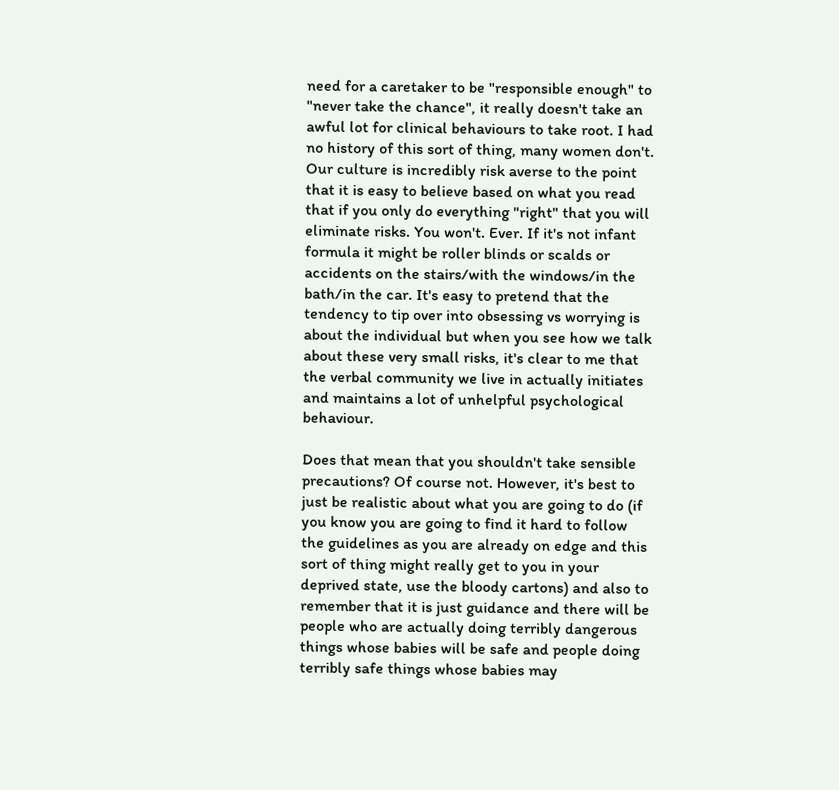need for a caretaker to be "responsible enough" to "never take the chance", it really doesn't take an awful lot for clinical behaviours to take root. I had no history of this sort of thing, many women don't. Our culture is incredibly risk averse to the point that it is easy to believe based on what you read that if you only do everything "right" that you will eliminate risks. You won't. Ever. If it's not infant formula it might be roller blinds or scalds or accidents on the stairs/with the windows/in the bath/in the car. It's easy to pretend that the tendency to tip over into obsessing vs worrying is about the individual but when you see how we talk about these very small risks, it's clear to me that the verbal community we live in actually initiates and maintains a lot of unhelpful psychological behaviour.

Does that mean that you shouldn't take sensible precautions? Of course not. However, it's best to just be realistic about what you are going to do (if you know you are going to find it hard to follow the guidelines as you are already on edge and this sort of thing might really get to you in your deprived state, use the bloody cartons) and also to remember that it is just guidance and there will be people who are actually doing terribly dangerous things whose babies will be safe and people doing terribly safe things whose babies may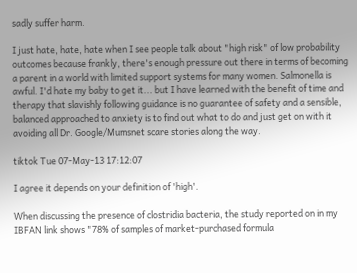sadly suffer harm.

I just hate, hate, hate when I see people talk about "high risk" of low probability outcomes because frankly, there's enough pressure out there in terms of becoming a parent in a world with limited support systems for many women. Salmonella is awful. I'd hate my baby to get it... but I have learned with the benefit of time and therapy that slavishly following guidance is no guarantee of safety and a sensible, balanced approached to anxiety is to find out what to do and just get on with it avoiding all Dr. Google/Mumsnet scare stories along the way.

tiktok Tue 07-May-13 17:12:07

I agree it depends on your definition of 'high'.

When discussing the presence of clostridia bacteria, the study reported on in my IBFAN link shows "78% of samples of market-purchased formula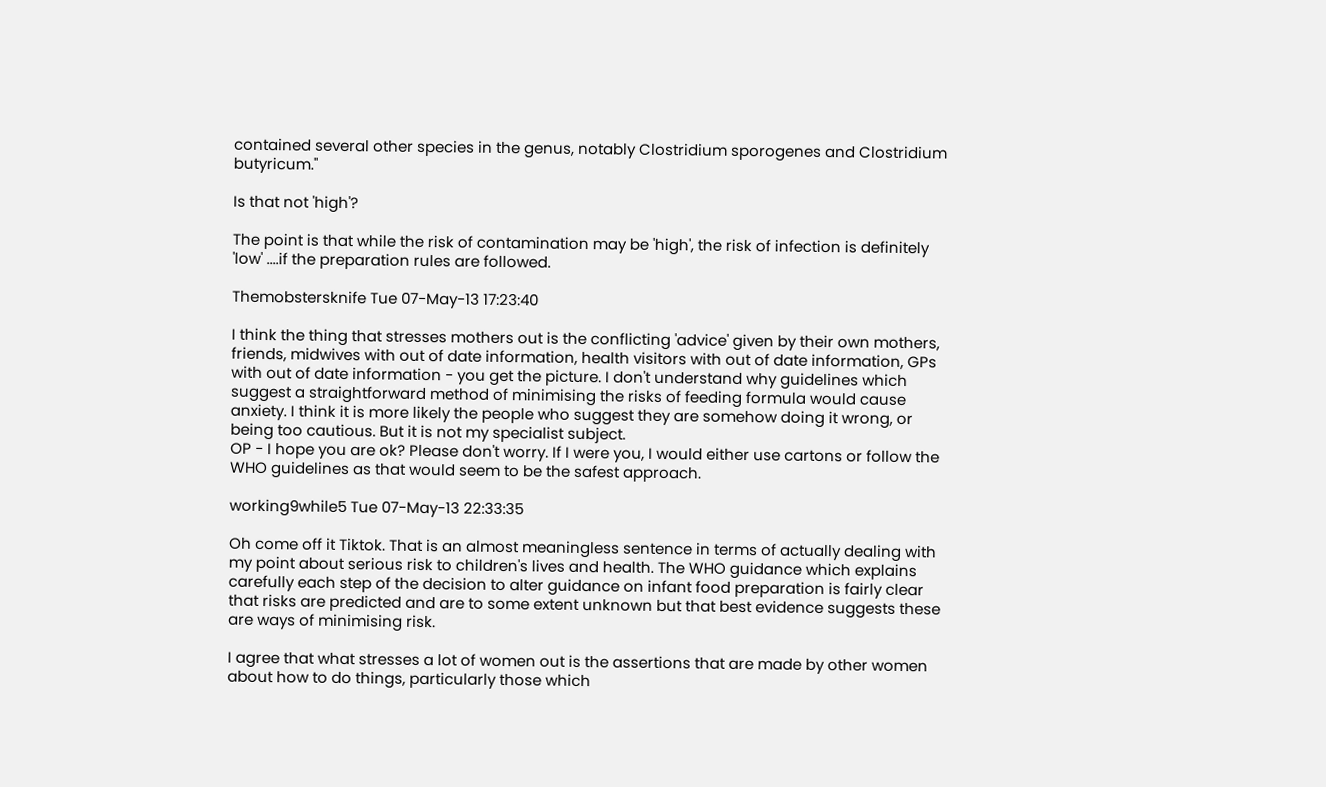contained several other species in the genus, notably Clostridium sporogenes and Clostridium butyricum."

Is that not 'high'?

The point is that while the risk of contamination may be 'high', the risk of infection is definitely 'low' ....if the preparation rules are followed.

Themobstersknife Tue 07-May-13 17:23:40

I think the thing that stresses mothers out is the conflicting 'advice' given by their own mothers, friends, midwives with out of date information, health visitors with out of date information, GPs with out of date information - you get the picture. I don't understand why guidelines which suggest a straightforward method of minimising the risks of feeding formula would cause anxiety. I think it is more likely the people who suggest they are somehow doing it wrong, or being too cautious. But it is not my specialist subject.
OP - I hope you are ok? Please don't worry. If I were you, I would either use cartons or follow the WHO guidelines as that would seem to be the safest approach.

working9while5 Tue 07-May-13 22:33:35

Oh come off it Tiktok. That is an almost meaningless sentence in terms of actually dealing with my point about serious risk to children's lives and health. The WHO guidance which explains carefully each step of the decision to alter guidance on infant food preparation is fairly clear that risks are predicted and are to some extent unknown but that best evidence suggests these are ways of minimising risk.

I agree that what stresses a lot of women out is the assertions that are made by other women about how to do things, particularly those which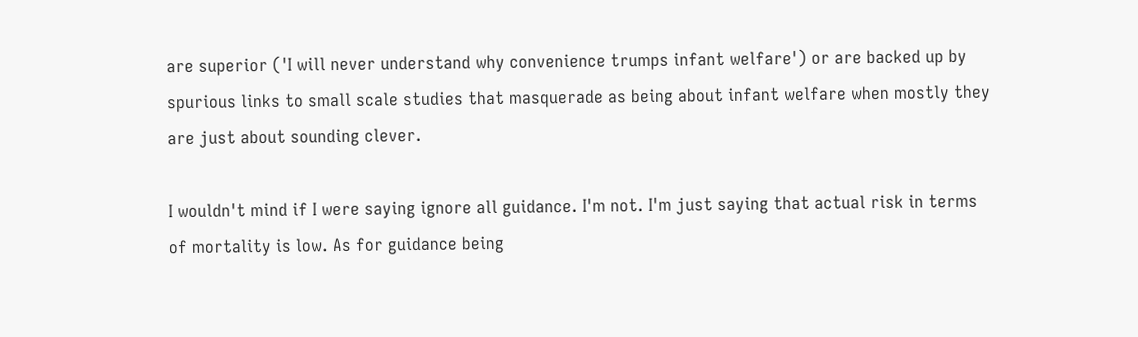are superior ('I will never understand why convenience trumps infant welfare') or are backed up by spurious links to small scale studies that masquerade as being about infant welfare when mostly they are just about sounding clever.

I wouldn't mind if I were saying ignore all guidance. I'm not. I'm just saying that actual risk in terms of mortality is low. As for guidance being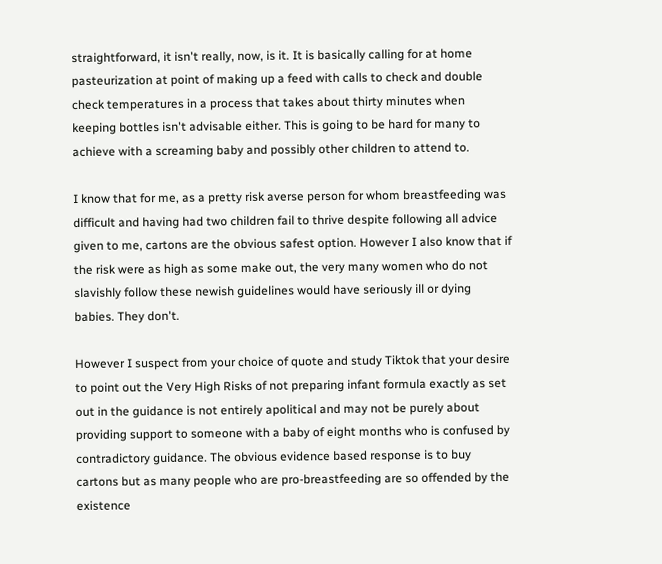straightforward, it isn't really, now, is it. It is basically calling for at home pasteurization at point of making up a feed with calls to check and double check temperatures in a process that takes about thirty minutes when keeping bottles isn't advisable either. This is going to be hard for many to achieve with a screaming baby and possibly other children to attend to.

I know that for me, as a pretty risk averse person for whom breastfeeding was difficult and having had two children fail to thrive despite following all advice given to me, cartons are the obvious safest option. However I also know that if the risk were as high as some make out, the very many women who do not slavishly follow these newish guidelines would have seriously ill or dying babies. They don't.

However I suspect from your choice of quote and study Tiktok that your desire to point out the Very High Risks of not preparing infant formula exactly as set out in the guidance is not entirely apolitical and may not be purely about providing support to someone with a baby of eight months who is confused by contradictory guidance. The obvious evidence based response is to buy cartons but as many people who are pro-breastfeeding are so offended by the existence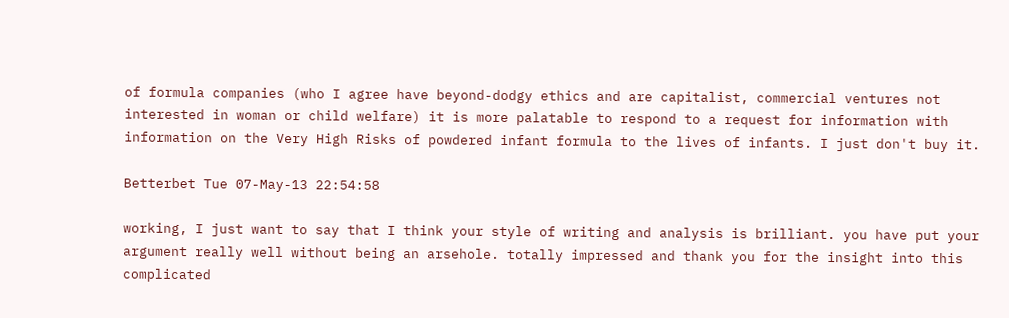of formula companies (who I agree have beyond-dodgy ethics and are capitalist, commercial ventures not interested in woman or child welfare) it is more palatable to respond to a request for information with information on the Very High Risks of powdered infant formula to the lives of infants. I just don't buy it.

Betterbet Tue 07-May-13 22:54:58

working, I just want to say that I think your style of writing and analysis is brilliant. you have put your argument really well without being an arsehole. totally impressed and thank you for the insight into this complicated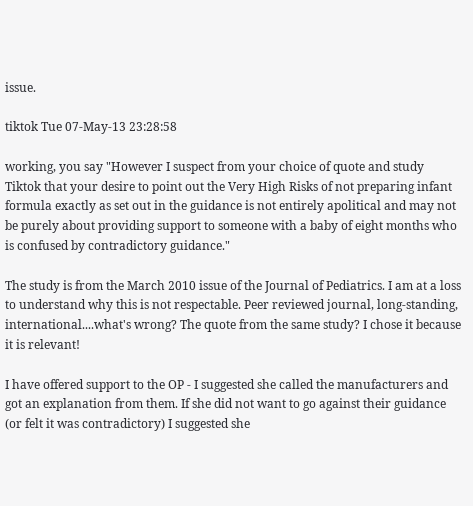issue.

tiktok Tue 07-May-13 23:28:58

working, you say "However I suspect from your choice of quote and study Tiktok that your desire to point out the Very High Risks of not preparing infant formula exactly as set out in the guidance is not entirely apolitical and may not be purely about providing support to someone with a baby of eight months who is confused by contradictory guidance."

The study is from the March 2010 issue of the Journal of Pediatrics. I am at a loss to understand why this is not respectable. Peer reviewed journal, long-standing, international....what's wrong? The quote from the same study? I chose it because it is relevant!

I have offered support to the OP - I suggested she called the manufacturers and got an explanation from them. If she did not want to go against their guidance (or felt it was contradictory) I suggested she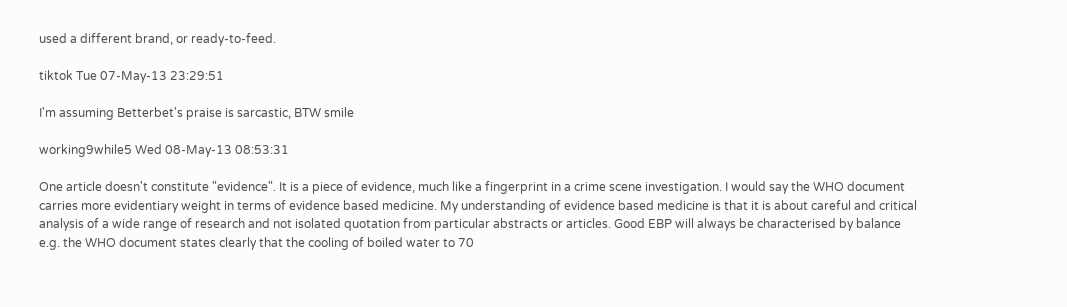used a different brand, or ready-to-feed.

tiktok Tue 07-May-13 23:29:51

I'm assuming Betterbet's praise is sarcastic, BTW smile

working9while5 Wed 08-May-13 08:53:31

One article doesn't constitute "evidence". It is a piece of evidence, much like a fingerprint in a crime scene investigation. I would say the WHO document carries more evidentiary weight in terms of evidence based medicine. My understanding of evidence based medicine is that it is about careful and critical analysis of a wide range of research and not isolated quotation from particular abstracts or articles. Good EBP will always be characterised by balance e.g. the WHO document states clearly that the cooling of boiled water to 70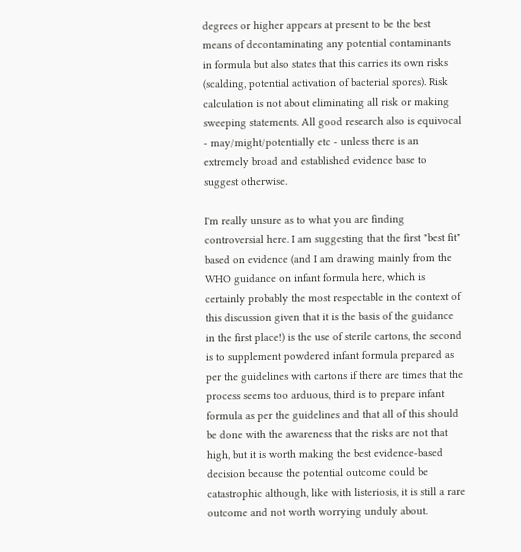degrees or higher appears at present to be the best means of decontaminating any potential contaminants in formula but also states that this carries its own risks (scalding, potential activation of bacterial spores). Risk calculation is not about eliminating all risk or making sweeping statements. All good research also is equivocal - may/might/potentially etc - unless there is an extremely broad and established evidence base to suggest otherwise.

I'm really unsure as to what you are finding controversial here. I am suggesting that the first "best fit" based on evidence (and I am drawing mainly from the WHO guidance on infant formula here, which is certainly probably the most respectable in the context of this discussion given that it is the basis of the guidance in the first place!) is the use of sterile cartons, the second is to supplement powdered infant formula prepared as per the guidelines with cartons if there are times that the process seems too arduous, third is to prepare infant formula as per the guidelines and that all of this should be done with the awareness that the risks are not that high, but it is worth making the best evidence-based decision because the potential outcome could be catastrophic although, like with listeriosis, it is still a rare outcome and not worth worrying unduly about.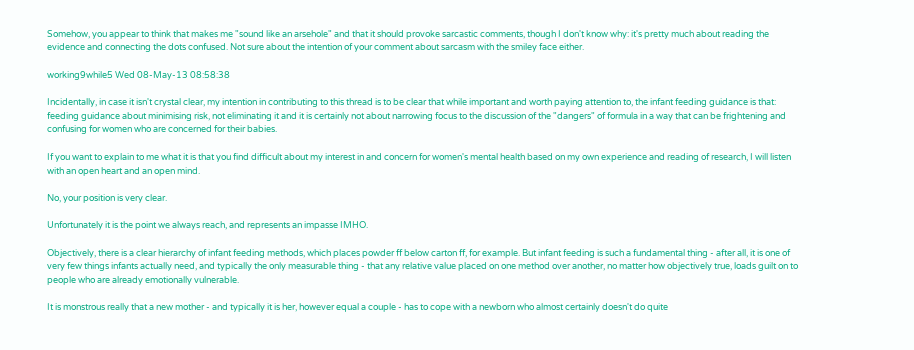Somehow, you appear to think that makes me "sound like an arsehole" and that it should provoke sarcastic comments, though I don't know why: it's pretty much about reading the evidence and connecting the dots confused. Not sure about the intention of your comment about sarcasm with the smiley face either.

working9while5 Wed 08-May-13 08:58:38

Incidentally, in case it isn't crystal clear, my intention in contributing to this thread is to be clear that while important and worth paying attention to, the infant feeding guidance is that: feeding guidance about minimising risk, not eliminating it and it is certainly not about narrowing focus to the discussion of the "dangers" of formula in a way that can be frightening and confusing for women who are concerned for their babies.

If you want to explain to me what it is that you find difficult about my interest in and concern for women's mental health based on my own experience and reading of research, I will listen with an open heart and an open mind.

No, your position is very clear.

Unfortunately it is the point we always reach, and represents an impasse IMHO.

Objectively, there is a clear hierarchy of infant feeding methods, which places powder ff below carton ff, for example. But infant feeding is such a fundamental thing - after all, it is one of very few things infants actually need, and typically the only measurable thing - that any relative value placed on one method over another, no matter how objectively true, loads guilt on to people who are already emotionally vulnerable.

It is monstrous really that a new mother - and typically it is her, however equal a couple - has to cope with a newborn who almost certainly doesn't do quite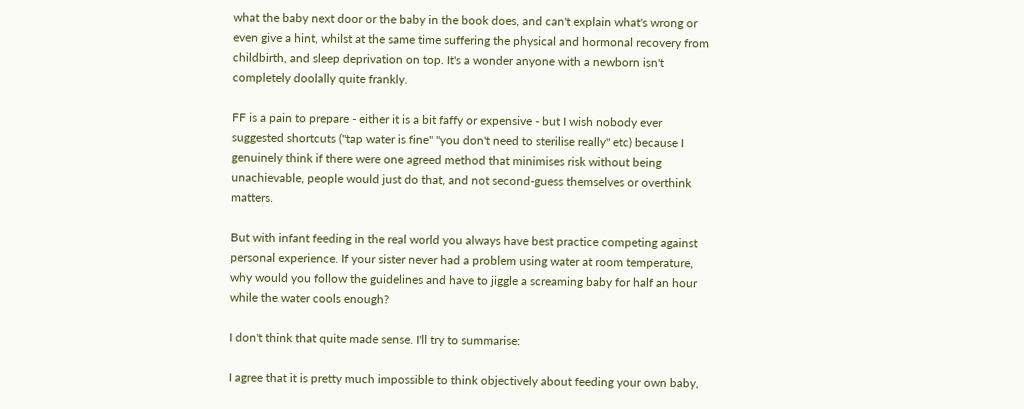what the baby next door or the baby in the book does, and can't explain what's wrong or even give a hint, whilst at the same time suffering the physical and hormonal recovery from childbirth, and sleep deprivation on top. It's a wonder anyone with a newborn isn't completely doolally quite frankly.

FF is a pain to prepare - either it is a bit faffy or expensive - but I wish nobody ever suggested shortcuts ("tap water is fine" "you don't need to sterilise really" etc) because I genuinely think if there were one agreed method that minimises risk without being unachievable, people would just do that, and not second-guess themselves or overthink matters.

But with infant feeding in the real world you always have best practice competing against personal experience. If your sister never had a problem using water at room temperature, why would you follow the guidelines and have to jiggle a screaming baby for half an hour while the water cools enough?

I don't think that quite made sense. I'll try to summarise:

I agree that it is pretty much impossible to think objectively about feeding your own baby,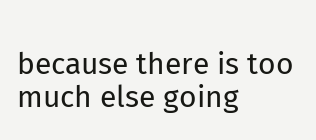because there is too much else going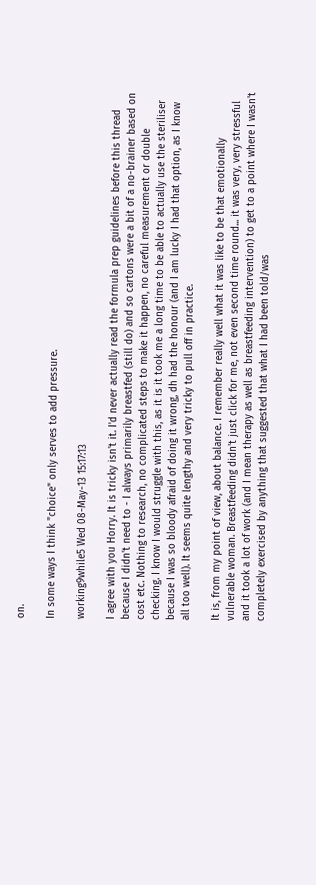on.

In some ways I think "choice" only serves to add pressure.

working9while5 Wed 08-May-13 15:17:13

I agree with you Horry. It is tricky isn't it. I'd never actually read the formula prep guidelines before this thread because I didn't need to - I always primarily breastfed (still do) and so cartons were a bit of a no-brainer based on cost etc. Nothing to research, no complicated steps to make it happen, no careful measurement or double checking. I know I would struggle with this, as it is it took me a long time to be able to actually use the steriliser because I was so bloody afraid of doing it wrong, dh had the honour (and I am lucky I had that option, as I know all too well). It seems quite lengthy and very tricky to pull off in practice.

It is, from my point of view, about balance. I remember really well what it was like to be that emotionally vulnerable woman. Breastfeeding didn't just click for me, not even second time round... it was very, very stressful and it took a lot of work (and I mean therapy as well as breastfeeding intervention) to get to a point where I wasn't completely exercised by anything that suggested that what I had been told/was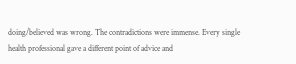doing/believed was wrong. The contradictions were immense. Every single health professional gave a different point of advice and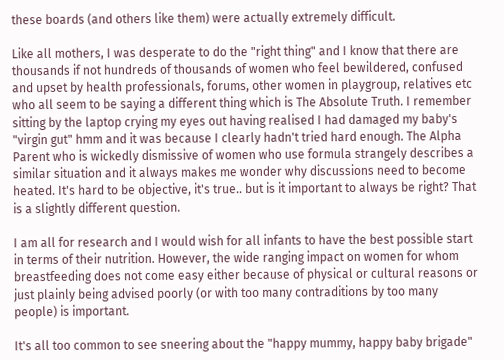these boards (and others like them) were actually extremely difficult.

Like all mothers, I was desperate to do the "right thing" and I know that there are thousands if not hundreds of thousands of women who feel bewildered, confused and upset by health professionals, forums, other women in playgroup, relatives etc who all seem to be saying a different thing which is The Absolute Truth. I remember sitting by the laptop crying my eyes out having realised I had damaged my baby's "virgin gut" hmm and it was because I clearly hadn't tried hard enough. The Alpha Parent who is wickedly dismissive of women who use formula strangely describes a similar situation and it always makes me wonder why discussions need to become heated. It's hard to be objective, it's true.. but is it important to always be right? That is a slightly different question.

I am all for research and I would wish for all infants to have the best possible start in terms of their nutrition. However, the wide ranging impact on women for whom breastfeeding does not come easy either because of physical or cultural reasons or just plainly being advised poorly (or with too many contraditions by too many people) is important.

It's all too common to see sneering about the "happy mummy, happy baby brigade"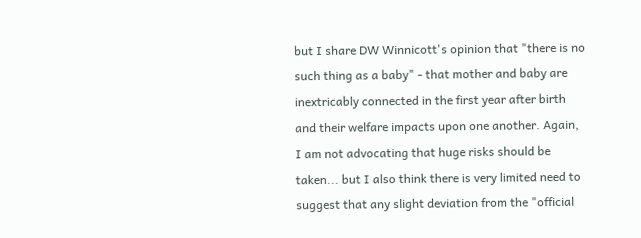but I share DW Winnicott's opinion that "there is no such thing as a baby" - that mother and baby are inextricably connected in the first year after birth and their welfare impacts upon one another. Again, I am not advocating that huge risks should be taken... but I also think there is very limited need to suggest that any slight deviation from the "official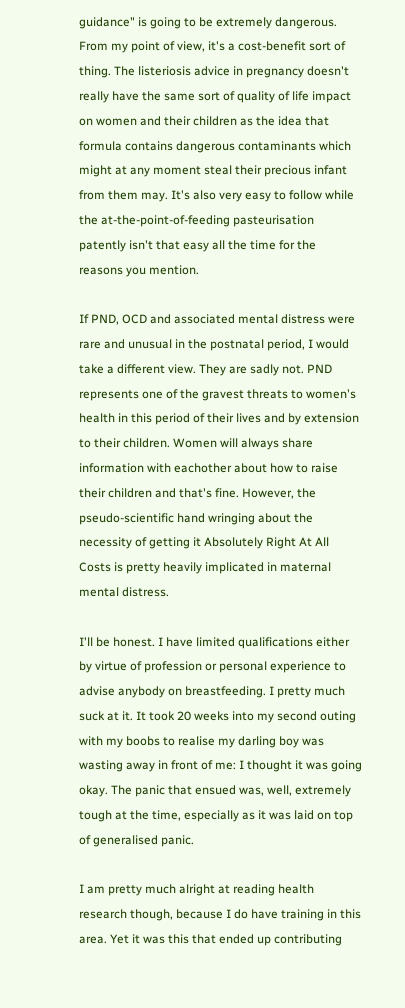guidance" is going to be extremely dangerous. From my point of view, it's a cost-benefit sort of thing. The listeriosis advice in pregnancy doesn't really have the same sort of quality of life impact on women and their children as the idea that formula contains dangerous contaminants which might at any moment steal their precious infant from them may. It's also very easy to follow while the at-the-point-of-feeding pasteurisation patently isn't that easy all the time for the reasons you mention.

If PND, OCD and associated mental distress were rare and unusual in the postnatal period, I would take a different view. They are sadly not. PND represents one of the gravest threats to women's health in this period of their lives and by extension to their children. Women will always share information with eachother about how to raise their children and that's fine. However, the pseudo-scientific hand wringing about the necessity of getting it Absolutely Right At All Costs is pretty heavily implicated in maternal mental distress.

I'll be honest. I have limited qualifications either by virtue of profession or personal experience to advise anybody on breastfeeding. I pretty much suck at it. It took 20 weeks into my second outing with my boobs to realise my darling boy was wasting away in front of me: I thought it was going okay. The panic that ensued was, well, extremely tough at the time, especially as it was laid on top of generalised panic.

I am pretty much alright at reading health research though, because I do have training in this area. Yet it was this that ended up contributing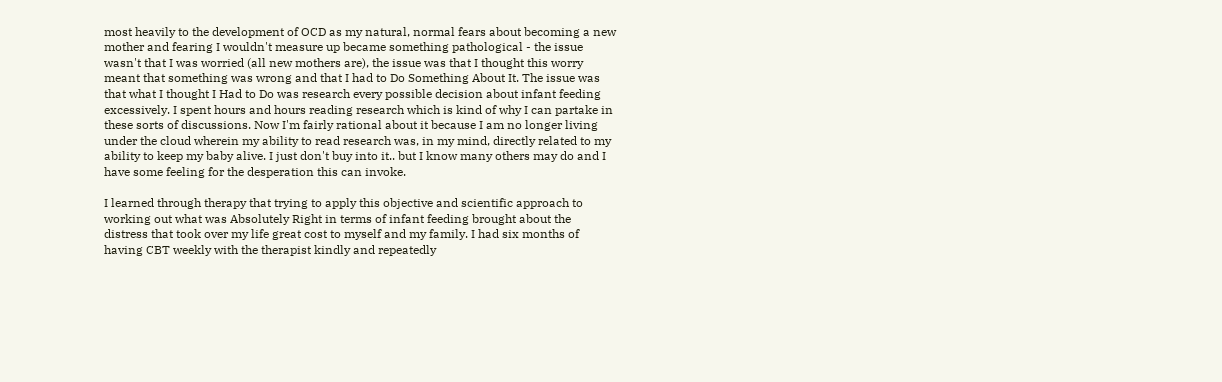most heavily to the development of OCD as my natural, normal fears about becoming a new mother and fearing I wouldn't measure up became something pathological - the issue wasn't that I was worried (all new mothers are), the issue was that I thought this worry meant that something was wrong and that I had to Do Something About It. The issue was that what I thought I Had to Do was research every possible decision about infant feeding excessively. I spent hours and hours reading research which is kind of why I can partake in these sorts of discussions. Now I'm fairly rational about it because I am no longer living under the cloud wherein my ability to read research was, in my mind, directly related to my ability to keep my baby alive. I just don't buy into it.. but I know many others may do and I have some feeling for the desperation this can invoke.

I learned through therapy that trying to apply this objective and scientific approach to working out what was Absolutely Right in terms of infant feeding brought about the distress that took over my life great cost to myself and my family. I had six months of having CBT weekly with the therapist kindly and repeatedly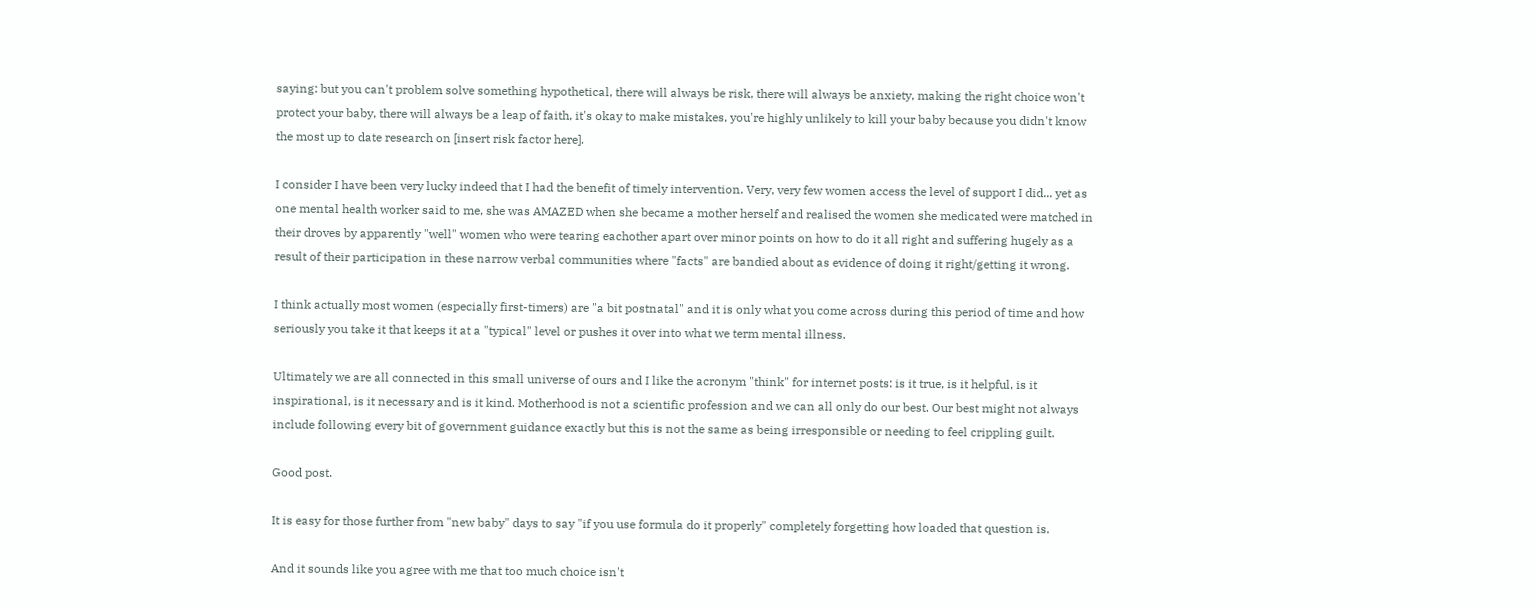saying: but you can't problem solve something hypothetical, there will always be risk, there will always be anxiety, making the right choice won't protect your baby, there will always be a leap of faith, it's okay to make mistakes, you're highly unlikely to kill your baby because you didn't know the most up to date research on [insert risk factor here].

I consider I have been very lucky indeed that I had the benefit of timely intervention. Very, very few women access the level of support I did... yet as one mental health worker said to me, she was AMAZED when she became a mother herself and realised the women she medicated were matched in their droves by apparently "well" women who were tearing eachother apart over minor points on how to do it all right and suffering hugely as a result of their participation in these narrow verbal communities where "facts" are bandied about as evidence of doing it right/getting it wrong.

I think actually most women (especially first-timers) are "a bit postnatal" and it is only what you come across during this period of time and how seriously you take it that keeps it at a "typical" level or pushes it over into what we term mental illness.

Ultimately we are all connected in this small universe of ours and I like the acronym "think" for internet posts: is it true, is it helpful, is it inspirational, is it necessary and is it kind. Motherhood is not a scientific profession and we can all only do our best. Our best might not always include following every bit of government guidance exactly but this is not the same as being irresponsible or needing to feel crippling guilt.

Good post.

It is easy for those further from "new baby" days to say "if you use formula do it properly" completely forgetting how loaded that question is.

And it sounds like you agree with me that too much choice isn't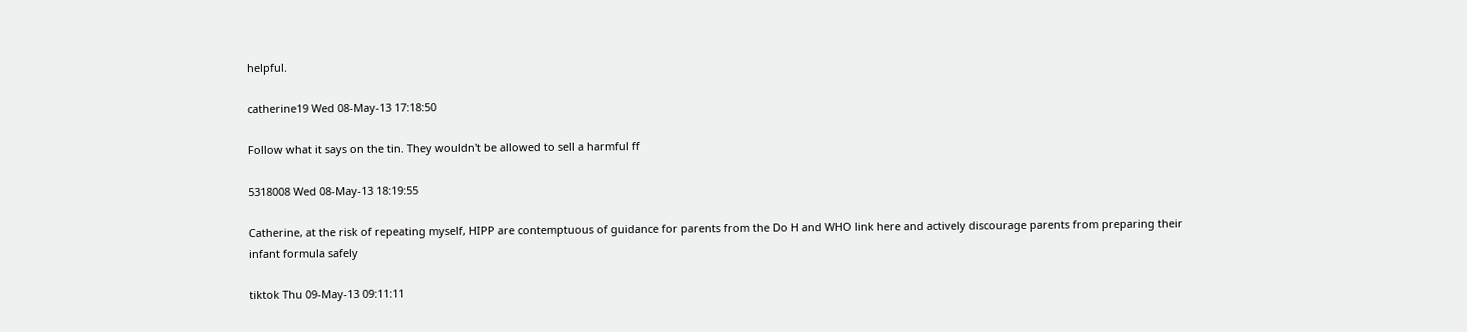helpful.

catherine19 Wed 08-May-13 17:18:50

Follow what it says on the tin. They wouldn't be allowed to sell a harmful ff

5318008 Wed 08-May-13 18:19:55

Catherine, at the risk of repeating myself, HIPP are contemptuous of guidance for parents from the Do H and WHO link here and actively discourage parents from preparing their infant formula safely

tiktok Thu 09-May-13 09:11:11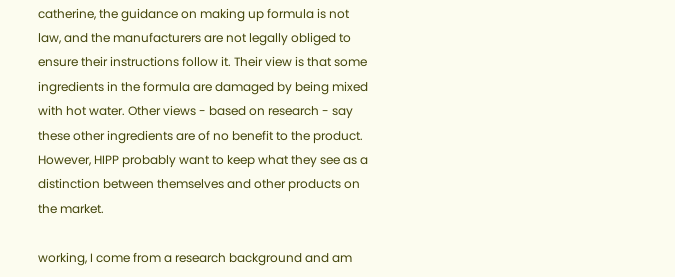catherine, the guidance on making up formula is not law, and the manufacturers are not legally obliged to ensure their instructions follow it. Their view is that some ingredients in the formula are damaged by being mixed with hot water. Other views - based on research - say these other ingredients are of no benefit to the product. However, HIPP probably want to keep what they see as a distinction between themselves and other products on the market.

working, I come from a research background and am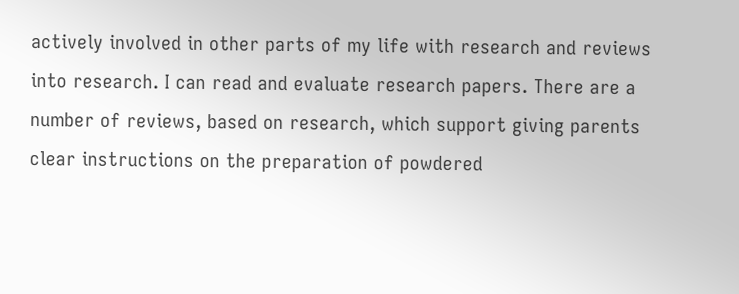actively involved in other parts of my life with research and reviews into research. I can read and evaluate research papers. There are a number of reviews, based on research, which support giving parents clear instructions on the preparation of powdered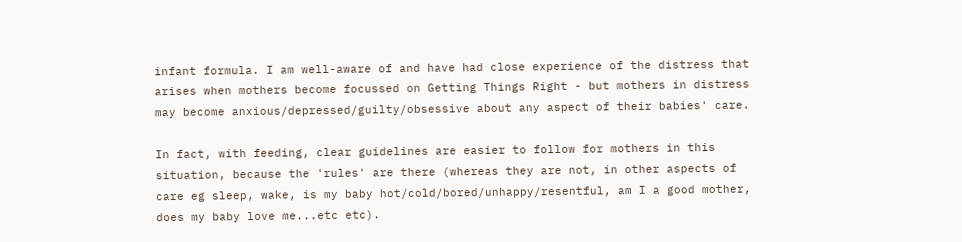infant formula. I am well-aware of and have had close experience of the distress that arises when mothers become focussed on Getting Things Right - but mothers in distress may become anxious/depressed/guilty/obsessive about any aspect of their babies' care.

In fact, with feeding, clear guidelines are easier to follow for mothers in this situation, because the 'rules' are there (whereas they are not, in other aspects of care eg sleep, wake, is my baby hot/cold/bored/unhappy/resentful, am I a good mother, does my baby love me...etc etc).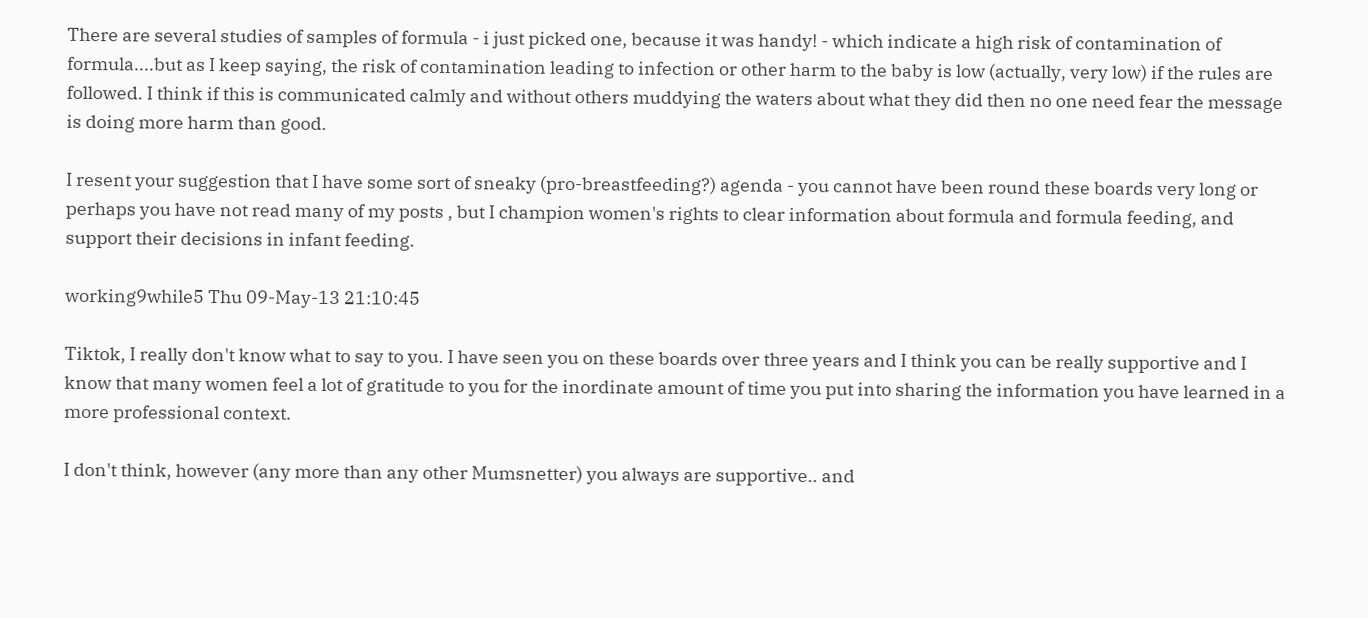There are several studies of samples of formula - i just picked one, because it was handy! - which indicate a high risk of contamination of formula....but as I keep saying, the risk of contamination leading to infection or other harm to the baby is low (actually, very low) if the rules are followed. I think if this is communicated calmly and without others muddying the waters about what they did then no one need fear the message is doing more harm than good.

I resent your suggestion that I have some sort of sneaky (pro-breastfeeding?) agenda - you cannot have been round these boards very long or perhaps you have not read many of my posts , but I champion women's rights to clear information about formula and formula feeding, and support their decisions in infant feeding.

working9while5 Thu 09-May-13 21:10:45

Tiktok, I really don't know what to say to you. I have seen you on these boards over three years and I think you can be really supportive and I know that many women feel a lot of gratitude to you for the inordinate amount of time you put into sharing the information you have learned in a more professional context.

I don't think, however (any more than any other Mumsnetter) you always are supportive.. and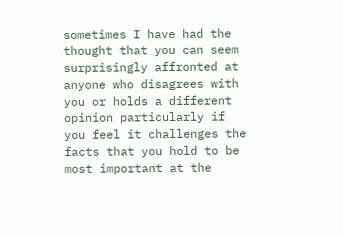sometimes I have had the thought that you can seem surprisingly affronted at anyone who disagrees with you or holds a different opinion particularly if you feel it challenges the facts that you hold to be most important at the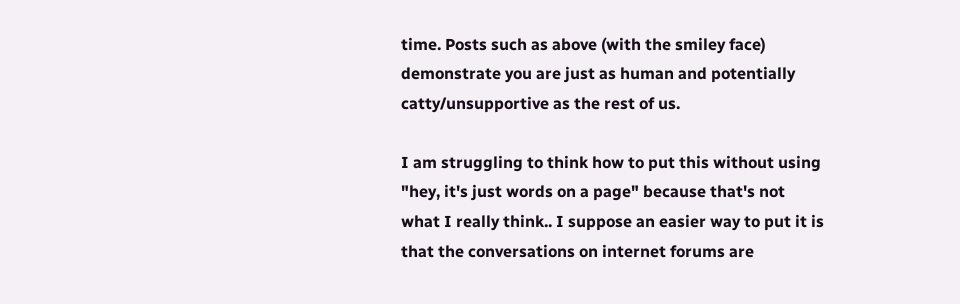time. Posts such as above (with the smiley face) demonstrate you are just as human and potentially catty/unsupportive as the rest of us.

I am struggling to think how to put this without using "hey, it's just words on a page" because that's not what I really think.. I suppose an easier way to put it is that the conversations on internet forums are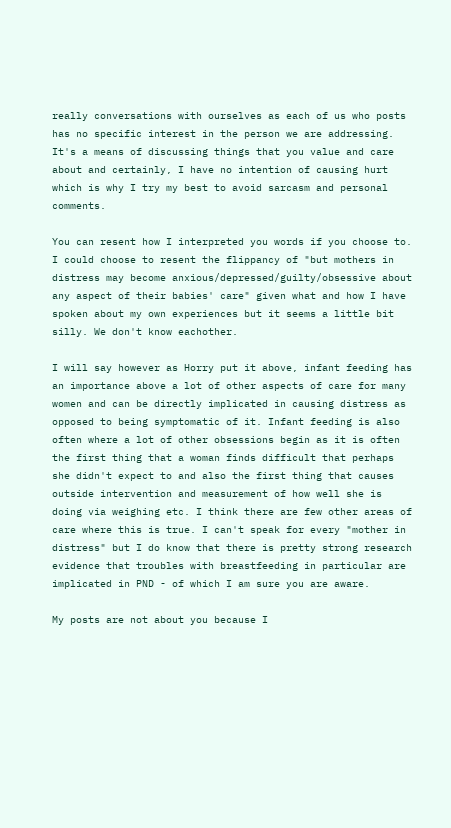really conversations with ourselves as each of us who posts has no specific interest in the person we are addressing. It's a means of discussing things that you value and care about and certainly, I have no intention of causing hurt which is why I try my best to avoid sarcasm and personal comments.

You can resent how I interpreted you words if you choose to. I could choose to resent the flippancy of "but mothers in distress may become anxious/depressed/guilty/obsessive about any aspect of their babies' care" given what and how I have spoken about my own experiences but it seems a little bit silly. We don't know eachother.

I will say however as Horry put it above, infant feeding has an importance above a lot of other aspects of care for many women and can be directly implicated in causing distress as opposed to being symptomatic of it. Infant feeding is also often where a lot of other obsessions begin as it is often the first thing that a woman finds difficult that perhaps she didn't expect to and also the first thing that causes outside intervention and measurement of how well she is doing via weighing etc. I think there are few other areas of care where this is true. I can't speak for every "mother in distress" but I do know that there is pretty strong research evidence that troubles with breastfeeding in particular are implicated in PND - of which I am sure you are aware.

My posts are not about you because I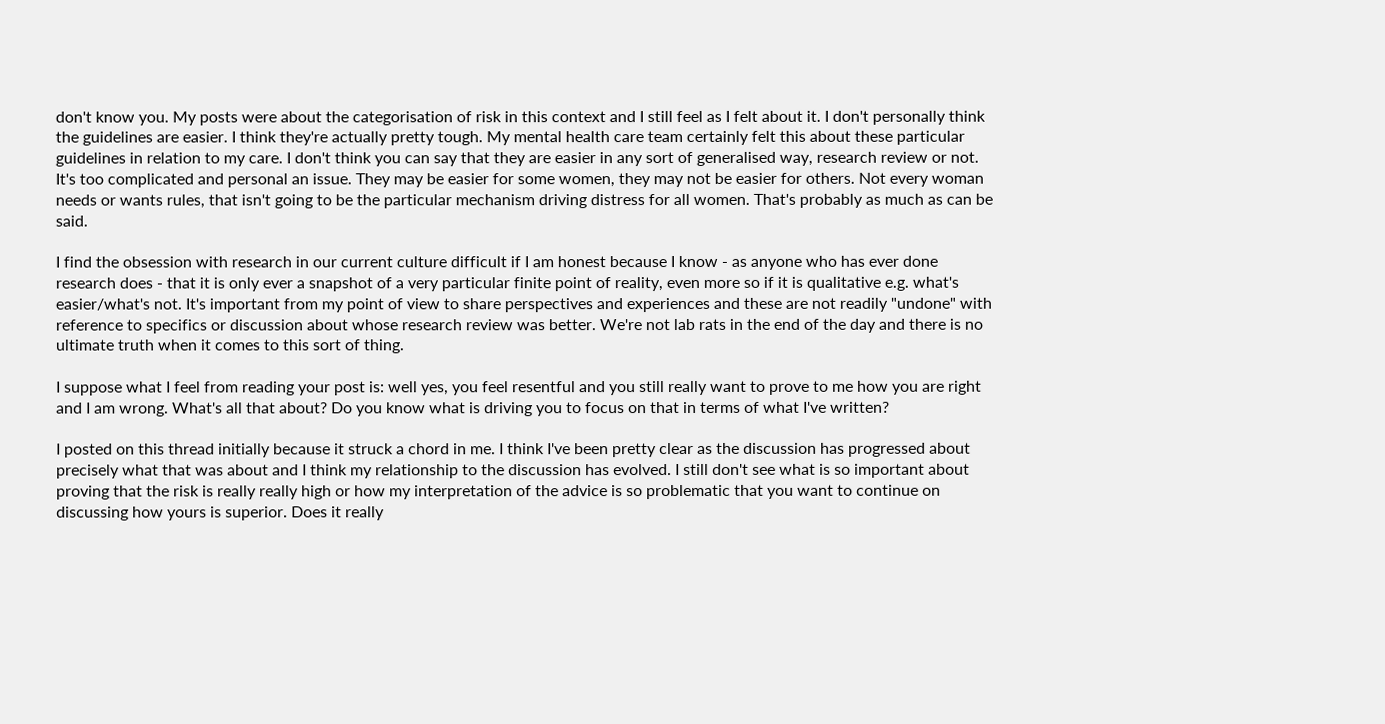don't know you. My posts were about the categorisation of risk in this context and I still feel as I felt about it. I don't personally think the guidelines are easier. I think they're actually pretty tough. My mental health care team certainly felt this about these particular guidelines in relation to my care. I don't think you can say that they are easier in any sort of generalised way, research review or not. It's too complicated and personal an issue. They may be easier for some women, they may not be easier for others. Not every woman needs or wants rules, that isn't going to be the particular mechanism driving distress for all women. That's probably as much as can be said.

I find the obsession with research in our current culture difficult if I am honest because I know - as anyone who has ever done research does - that it is only ever a snapshot of a very particular finite point of reality, even more so if it is qualitative e.g. what's easier/what's not. It's important from my point of view to share perspectives and experiences and these are not readily "undone" with reference to specifics or discussion about whose research review was better. We're not lab rats in the end of the day and there is no ultimate truth when it comes to this sort of thing.

I suppose what I feel from reading your post is: well yes, you feel resentful and you still really want to prove to me how you are right and I am wrong. What's all that about? Do you know what is driving you to focus on that in terms of what I've written?

I posted on this thread initially because it struck a chord in me. I think I've been pretty clear as the discussion has progressed about precisely what that was about and I think my relationship to the discussion has evolved. I still don't see what is so important about proving that the risk is really really high or how my interpretation of the advice is so problematic that you want to continue on discussing how yours is superior. Does it really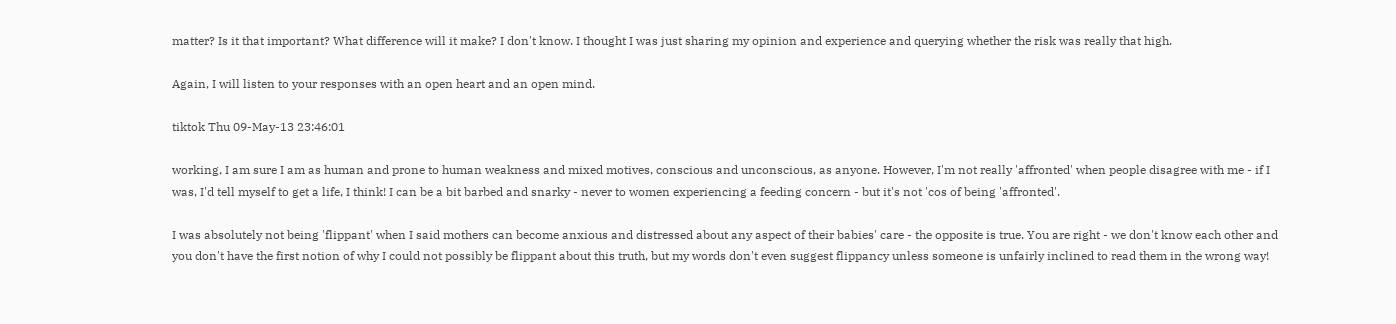matter? Is it that important? What difference will it make? I don't know. I thought I was just sharing my opinion and experience and querying whether the risk was really that high.

Again, I will listen to your responses with an open heart and an open mind.

tiktok Thu 09-May-13 23:46:01

working, I am sure I am as human and prone to human weakness and mixed motives, conscious and unconscious, as anyone. However, I'm not really 'affronted' when people disagree with me - if I was, I'd tell myself to get a life, I think! I can be a bit barbed and snarky - never to women experiencing a feeding concern - but it's not 'cos of being 'affronted'.

I was absolutely not being 'flippant' when I said mothers can become anxious and distressed about any aspect of their babies' care - the opposite is true. You are right - we don't know each other and you don't have the first notion of why I could not possibly be flippant about this truth, but my words don't even suggest flippancy unless someone is unfairly inclined to read them in the wrong way!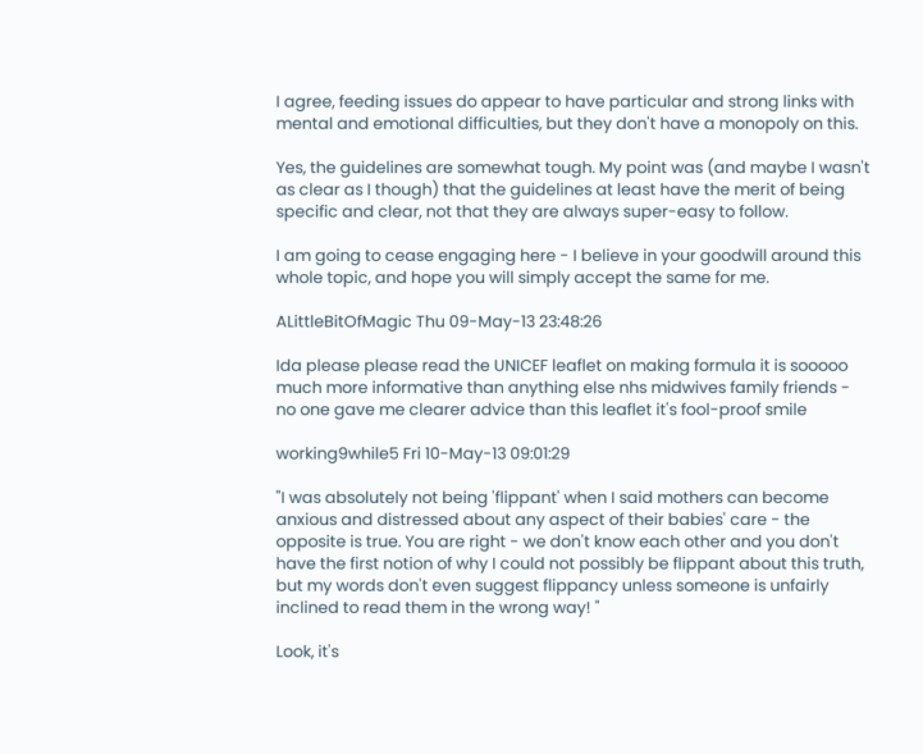I agree, feeding issues do appear to have particular and strong links with mental and emotional difficulties, but they don't have a monopoly on this.

Yes, the guidelines are somewhat tough. My point was (and maybe I wasn't as clear as I though) that the guidelines at least have the merit of being specific and clear, not that they are always super-easy to follow.

I am going to cease engaging here - I believe in your goodwill around this whole topic, and hope you will simply accept the same for me.

ALittleBitOfMagic Thu 09-May-13 23:48:26

Ida please please read the UNICEF leaflet on making formula it is sooooo much more informative than anything else nhs midwives family friends - no one gave me clearer advice than this leaflet it's fool-proof smile

working9while5 Fri 10-May-13 09:01:29

"I was absolutely not being 'flippant' when I said mothers can become anxious and distressed about any aspect of their babies' care - the opposite is true. You are right - we don't know each other and you don't have the first notion of why I could not possibly be flippant about this truth, but my words don't even suggest flippancy unless someone is unfairly inclined to read them in the wrong way! "

Look, it's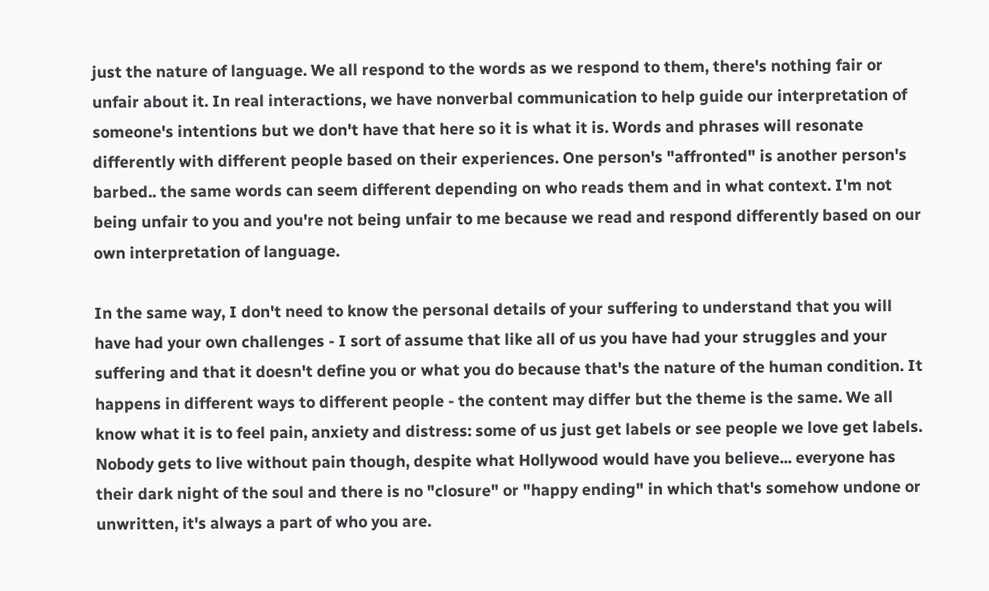just the nature of language. We all respond to the words as we respond to them, there's nothing fair or unfair about it. In real interactions, we have nonverbal communication to help guide our interpretation of someone's intentions but we don't have that here so it is what it is. Words and phrases will resonate differently with different people based on their experiences. One person's "affronted" is another person's barbed.. the same words can seem different depending on who reads them and in what context. I'm not being unfair to you and you're not being unfair to me because we read and respond differently based on our own interpretation of language.

In the same way, I don't need to know the personal details of your suffering to understand that you will have had your own challenges - I sort of assume that like all of us you have had your struggles and your suffering and that it doesn't define you or what you do because that's the nature of the human condition. It happens in different ways to different people - the content may differ but the theme is the same. We all know what it is to feel pain, anxiety and distress: some of us just get labels or see people we love get labels. Nobody gets to live without pain though, despite what Hollywood would have you believe... everyone has their dark night of the soul and there is no "closure" or "happy ending" in which that's somehow undone or unwritten, it's always a part of who you are.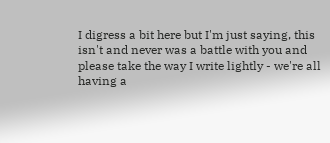I digress a bit here but I'm just saying, this isn't and never was a battle with you and please take the way I write lightly - we're all having a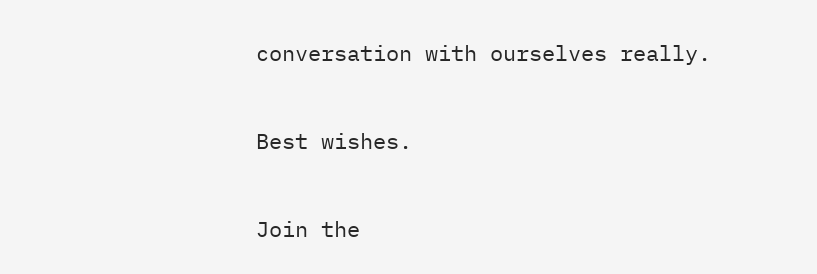conversation with ourselves really.

Best wishes.

Join the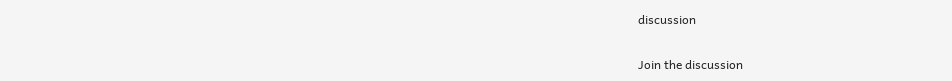discussion

Join the discussion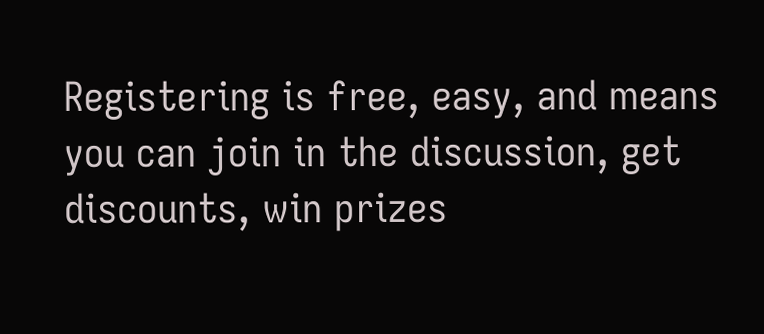Registering is free, easy, and means you can join in the discussion, get discounts, win prizes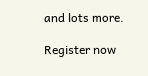and lots more.

Register now